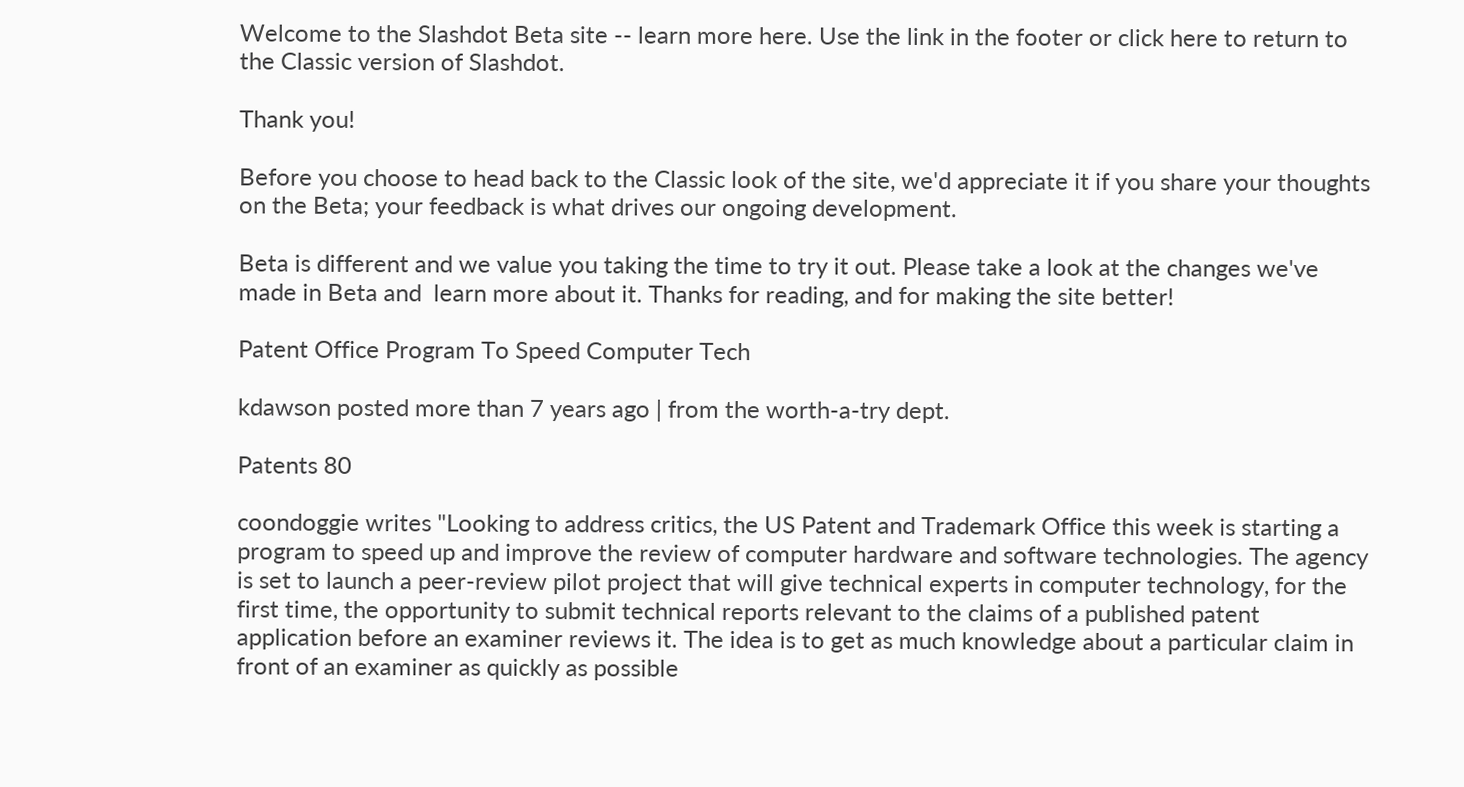Welcome to the Slashdot Beta site -- learn more here. Use the link in the footer or click here to return to the Classic version of Slashdot.

Thank you!

Before you choose to head back to the Classic look of the site, we'd appreciate it if you share your thoughts on the Beta; your feedback is what drives our ongoing development.

Beta is different and we value you taking the time to try it out. Please take a look at the changes we've made in Beta and  learn more about it. Thanks for reading, and for making the site better!

Patent Office Program To Speed Computer Tech

kdawson posted more than 7 years ago | from the worth-a-try dept.

Patents 80

coondoggie writes "Looking to address critics, the US Patent and Trademark Office this week is starting a program to speed up and improve the review of computer hardware and software technologies. The agency is set to launch a peer-review pilot project that will give technical experts in computer technology, for the first time, the opportunity to submit technical reports relevant to the claims of a published patent application before an examiner reviews it. The idea is to get as much knowledge about a particular claim in front of an examiner as quickly as possible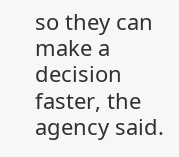so they can make a decision faster, the agency said.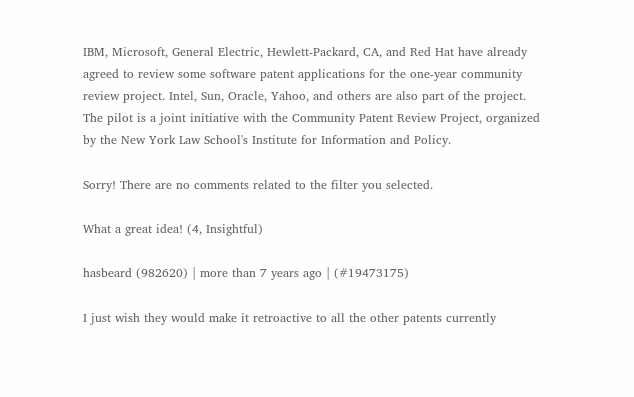IBM, Microsoft, General Electric, Hewlett-Packard, CA, and Red Hat have already agreed to review some software patent applications for the one-year community review project. Intel, Sun, Oracle, Yahoo, and others are also part of the project. The pilot is a joint initiative with the Community Patent Review Project, organized by the New York Law School's Institute for Information and Policy.

Sorry! There are no comments related to the filter you selected.

What a great idea! (4, Insightful)

hasbeard (982620) | more than 7 years ago | (#19473175)

I just wish they would make it retroactive to all the other patents currently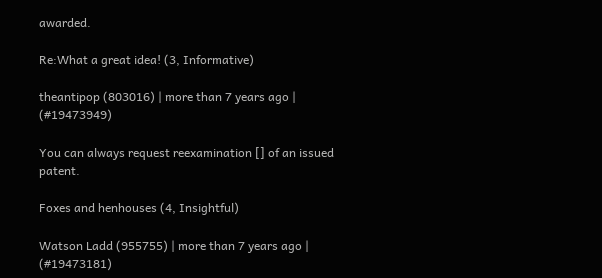awarded.

Re:What a great idea! (3, Informative)

theantipop (803016) | more than 7 years ago | (#19473949)

You can always request reexamination [] of an issued patent.

Foxes and henhouses (4, Insightful)

Watson Ladd (955755) | more than 7 years ago | (#19473181)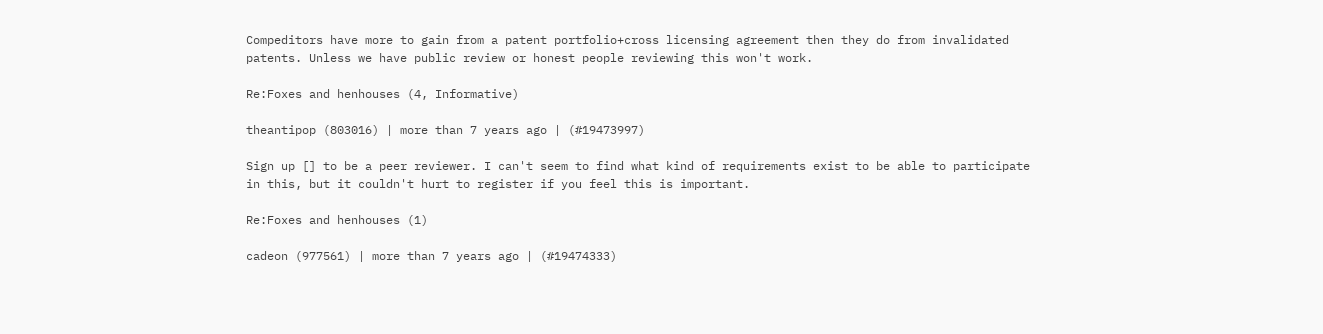Compeditors have more to gain from a patent portfolio+cross licensing agreement then they do from invalidated patents. Unless we have public review or honest people reviewing this won't work.

Re:Foxes and henhouses (4, Informative)

theantipop (803016) | more than 7 years ago | (#19473997)

Sign up [] to be a peer reviewer. I can't seem to find what kind of requirements exist to be able to participate in this, but it couldn't hurt to register if you feel this is important.

Re:Foxes and henhouses (1)

cadeon (977561) | more than 7 years ago | (#19474333)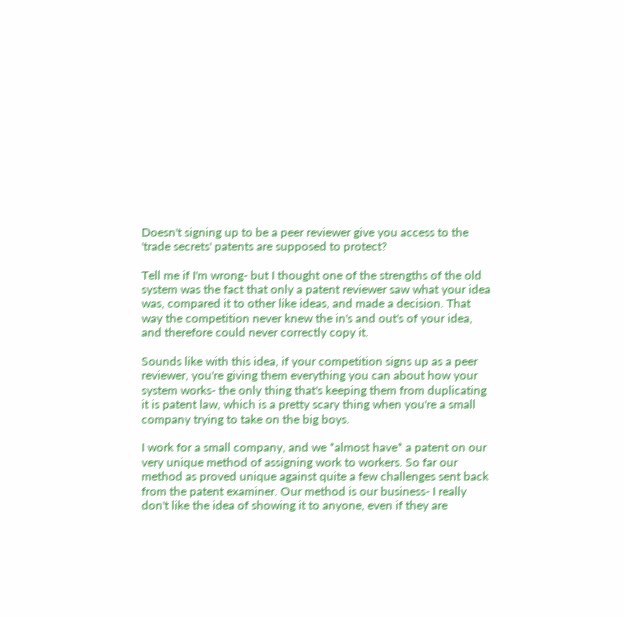Doesn't signing up to be a peer reviewer give you access to the 'trade secrets' patents are supposed to protect?

Tell me if I'm wrong- but I thought one of the strengths of the old system was the fact that only a patent reviewer saw what your idea was, compared it to other like ideas, and made a decision. That way the competition never knew the in's and out's of your idea, and therefore could never correctly copy it.

Sounds like with this idea, if your competition signs up as a peer reviewer, you're giving them everything you can about how your system works- the only thing that's keeping them from duplicating it is patent law, which is a pretty scary thing when you're a small company trying to take on the big boys.

I work for a small company, and we *almost have* a patent on our very unique method of assigning work to workers. So far our method as proved unique against quite a few challenges sent back from the patent examiner. Our method is our business- I really don't like the idea of showing it to anyone, even if they are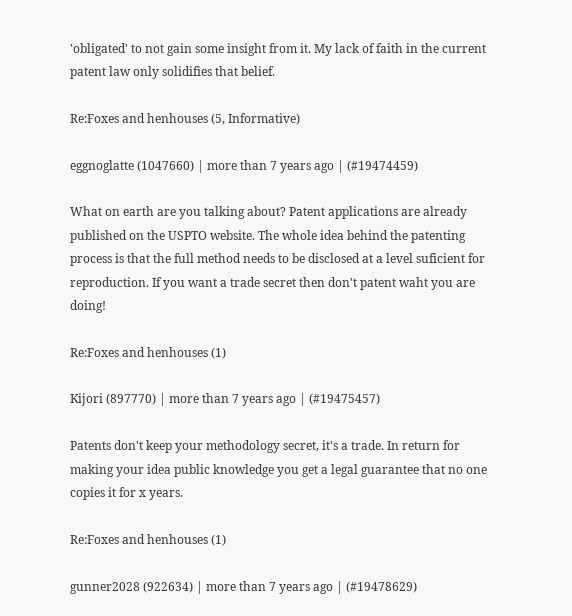'obligated' to not gain some insight from it. My lack of faith in the current patent law only solidifies that belief.

Re:Foxes and henhouses (5, Informative)

eggnoglatte (1047660) | more than 7 years ago | (#19474459)

What on earth are you talking about? Patent applications are already published on the USPTO website. The whole idea behind the patenting process is that the full method needs to be disclosed at a level suficient for reproduction. If you want a trade secret then don't patent waht you are doing!

Re:Foxes and henhouses (1)

Kijori (897770) | more than 7 years ago | (#19475457)

Patents don't keep your methodology secret, it's a trade. In return for making your idea public knowledge you get a legal guarantee that no one copies it for x years.

Re:Foxes and henhouses (1)

gunner2028 (922634) | more than 7 years ago | (#19478629)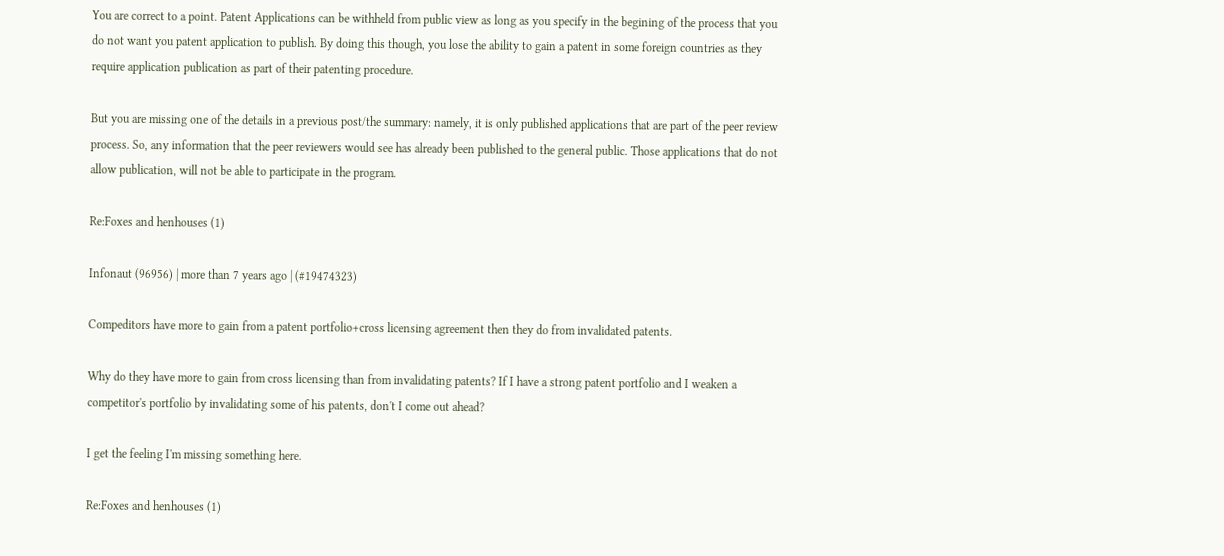You are correct to a point. Patent Applications can be withheld from public view as long as you specify in the begining of the process that you do not want you patent application to publish. By doing this though, you lose the ability to gain a patent in some foreign countries as they require application publication as part of their patenting procedure.

But you are missing one of the details in a previous post/the summary: namely, it is only published applications that are part of the peer review process. So, any information that the peer reviewers would see has already been published to the general public. Those applications that do not allow publication, will not be able to participate in the program.

Re:Foxes and henhouses (1)

Infonaut (96956) | more than 7 years ago | (#19474323)

Compeditors have more to gain from a patent portfolio+cross licensing agreement then they do from invalidated patents.

Why do they have more to gain from cross licensing than from invalidating patents? If I have a strong patent portfolio and I weaken a competitor's portfolio by invalidating some of his patents, don't I come out ahead?

I get the feeling I'm missing something here.

Re:Foxes and henhouses (1)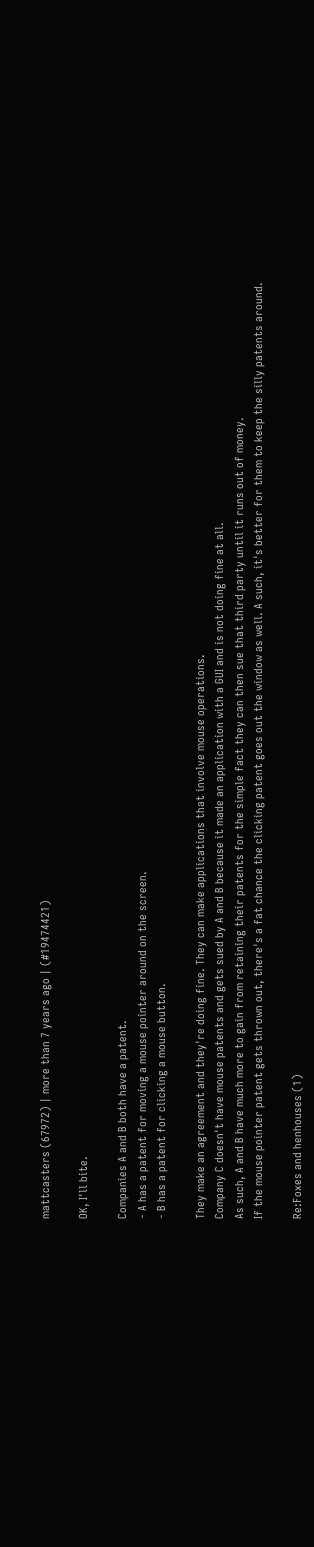mattcasters (67972) | more than 7 years ago | (#19474421)

OK, I'll bite.

Companies A and B both have a patent.
- A has a patent for moving a mouse pointer around on the screen.
- B has a patent for clicking a mouse button.

They make an agreement and they're doing fine. They can make applications that involve mouse operations.
Company C doesn't have mouse patents and gets sued by A and B because it made an application with a GUI and is not doing fine at all.
As such, A and B have much more to gain from retaining their patents for the simple fact they can then sue that third party until it runs out of money.
If the mouse pointer patent gets thrown out, there's a fat chance the clicking patent goes out the window as well. A such, it's better for them to keep the silly patents around.

Re:Foxes and henhouses (1)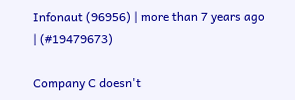Infonaut (96956) | more than 7 years ago | (#19479673)

Company C doesn't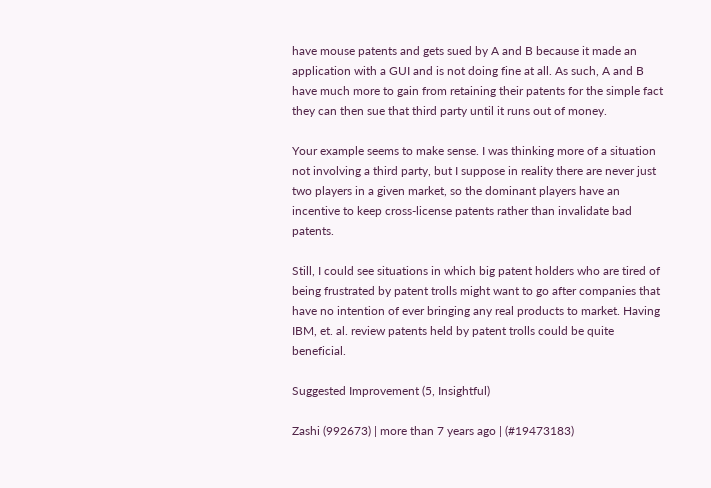have mouse patents and gets sued by A and B because it made an application with a GUI and is not doing fine at all. As such, A and B have much more to gain from retaining their patents for the simple fact they can then sue that third party until it runs out of money.

Your example seems to make sense. I was thinking more of a situation not involving a third party, but I suppose in reality there are never just two players in a given market, so the dominant players have an incentive to keep cross-license patents rather than invalidate bad patents.

Still, I could see situations in which big patent holders who are tired of being frustrated by patent trolls might want to go after companies that have no intention of ever bringing any real products to market. Having IBM, et. al. review patents held by patent trolls could be quite beneficial.

Suggested Improvement (5, Insightful)

Zashi (992673) | more than 7 years ago | (#19473183)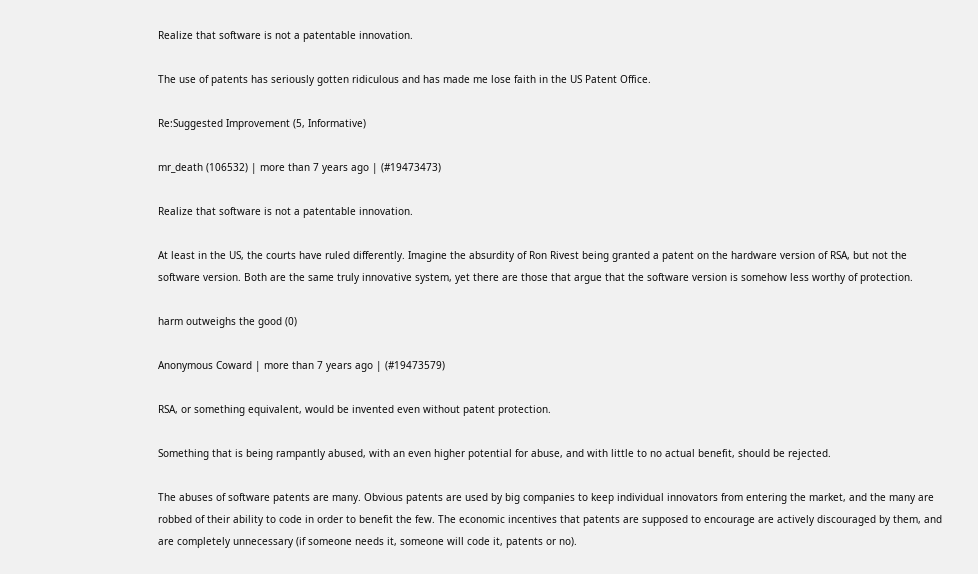Realize that software is not a patentable innovation.

The use of patents has seriously gotten ridiculous and has made me lose faith in the US Patent Office.

Re:Suggested Improvement (5, Informative)

mr_death (106532) | more than 7 years ago | (#19473473)

Realize that software is not a patentable innovation.

At least in the US, the courts have ruled differently. Imagine the absurdity of Ron Rivest being granted a patent on the hardware version of RSA, but not the software version. Both are the same truly innovative system, yet there are those that argue that the software version is somehow less worthy of protection.

harm outweighs the good (0)

Anonymous Coward | more than 7 years ago | (#19473579)

RSA, or something equivalent, would be invented even without patent protection.

Something that is being rampantly abused, with an even higher potential for abuse, and with little to no actual benefit, should be rejected.

The abuses of software patents are many. Obvious patents are used by big companies to keep individual innovators from entering the market, and the many are robbed of their ability to code in order to benefit the few. The economic incentives that patents are supposed to encourage are actively discouraged by them, and are completely unnecessary (if someone needs it, someone will code it, patents or no).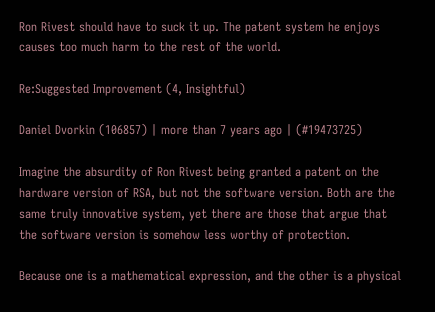Ron Rivest should have to suck it up. The patent system he enjoys causes too much harm to the rest of the world.

Re:Suggested Improvement (4, Insightful)

Daniel Dvorkin (106857) | more than 7 years ago | (#19473725)

Imagine the absurdity of Ron Rivest being granted a patent on the hardware version of RSA, but not the software version. Both are the same truly innovative system, yet there are those that argue that the software version is somehow less worthy of protection.

Because one is a mathematical expression, and the other is a physical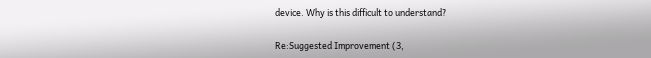device. Why is this difficult to understand?

Re:Suggested Improvement (3,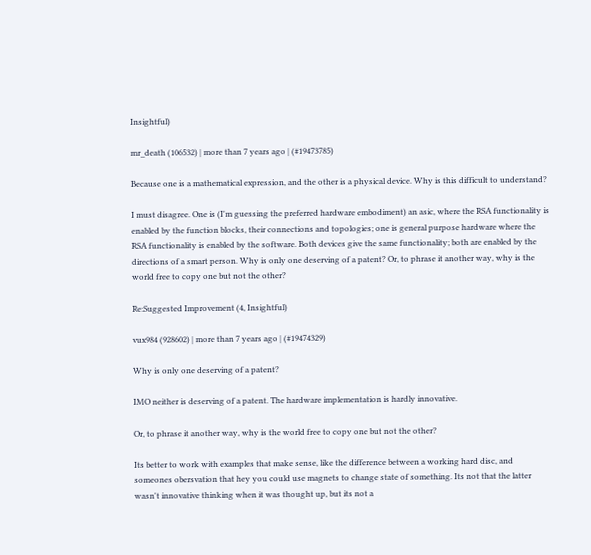Insightful)

mr_death (106532) | more than 7 years ago | (#19473785)

Because one is a mathematical expression, and the other is a physical device. Why is this difficult to understand?

I must disagree. One is (I'm guessing the preferred hardware embodiment) an asic, where the RSA functionality is enabled by the function blocks, their connections and topologies; one is general purpose hardware where the RSA functionality is enabled by the software. Both devices give the same functionality; both are enabled by the directions of a smart person. Why is only one deserving of a patent? Or, to phrase it another way, why is the world free to copy one but not the other?

Re:Suggested Improvement (4, Insightful)

vux984 (928602) | more than 7 years ago | (#19474329)

Why is only one deserving of a patent?

IMO neither is deserving of a patent. The hardware implementation is hardly innovative.

Or, to phrase it another way, why is the world free to copy one but not the other?

Its better to work with examples that make sense, like the difference between a working hard disc, and someones obersvation that hey you could use magnets to change state of something. Its not that the latter wasn't innovative thinking when it was thought up, but its not a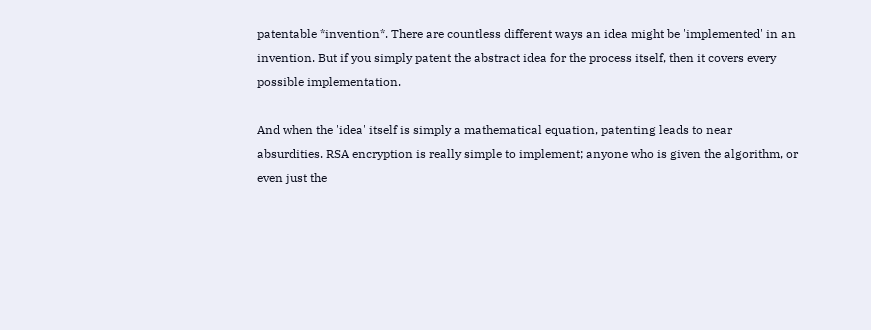patentable *invention*. There are countless different ways an idea might be 'implemented' in an invention. But if you simply patent the abstract idea for the process itself, then it covers every possible implementation.

And when the 'idea' itself is simply a mathematical equation, patenting leads to near absurdities. RSA encryption is really simple to implement; anyone who is given the algorithm, or even just the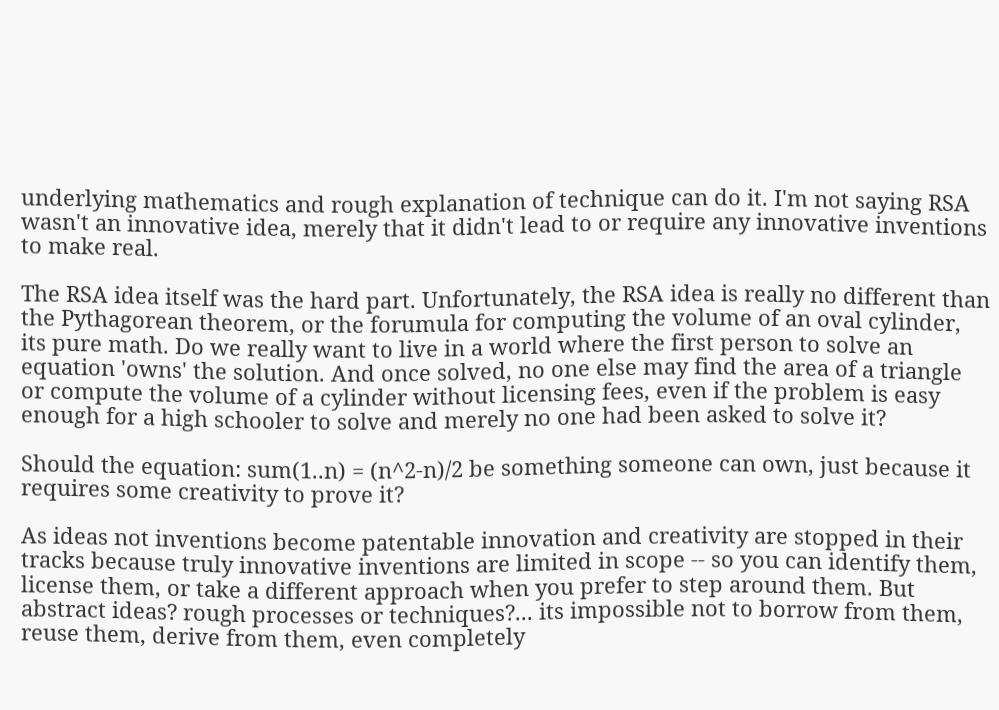underlying mathematics and rough explanation of technique can do it. I'm not saying RSA wasn't an innovative idea, merely that it didn't lead to or require any innovative inventions to make real.

The RSA idea itself was the hard part. Unfortunately, the RSA idea is really no different than the Pythagorean theorem, or the forumula for computing the volume of an oval cylinder, its pure math. Do we really want to live in a world where the first person to solve an equation 'owns' the solution. And once solved, no one else may find the area of a triangle or compute the volume of a cylinder without licensing fees, even if the problem is easy enough for a high schooler to solve and merely no one had been asked to solve it?

Should the equation: sum(1..n) = (n^2-n)/2 be something someone can own, just because it requires some creativity to prove it?

As ideas not inventions become patentable innovation and creativity are stopped in their tracks because truly innovative inventions are limited in scope -- so you can identify them, license them, or take a different approach when you prefer to step around them. But abstract ideas? rough processes or techniques?... its impossible not to borrow from them, reuse them, derive from them, even completely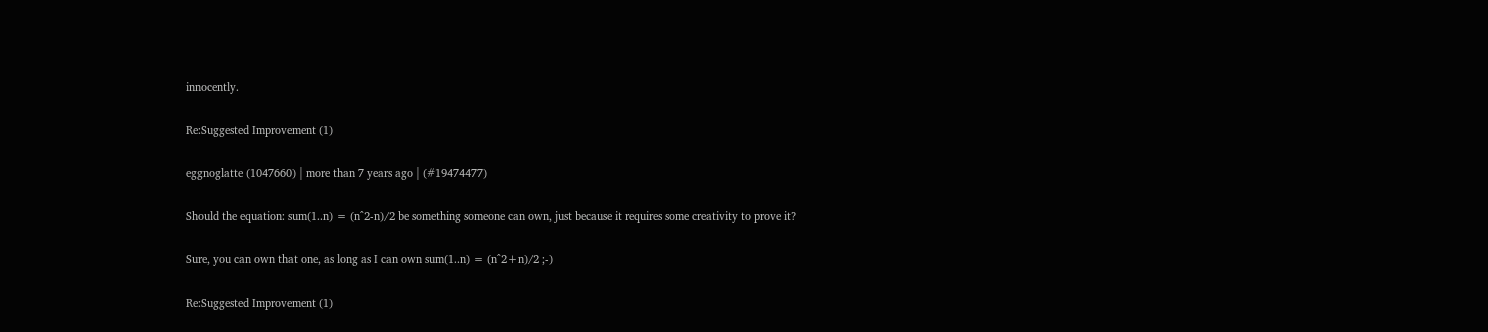innocently.

Re:Suggested Improvement (1)

eggnoglatte (1047660) | more than 7 years ago | (#19474477)

Should the equation: sum(1..n) = (n^2-n)/2 be something someone can own, just because it requires some creativity to prove it?

Sure, you can own that one, as long as I can own sum(1..n) = (n^2+n)/2 ;-)

Re:Suggested Improvement (1)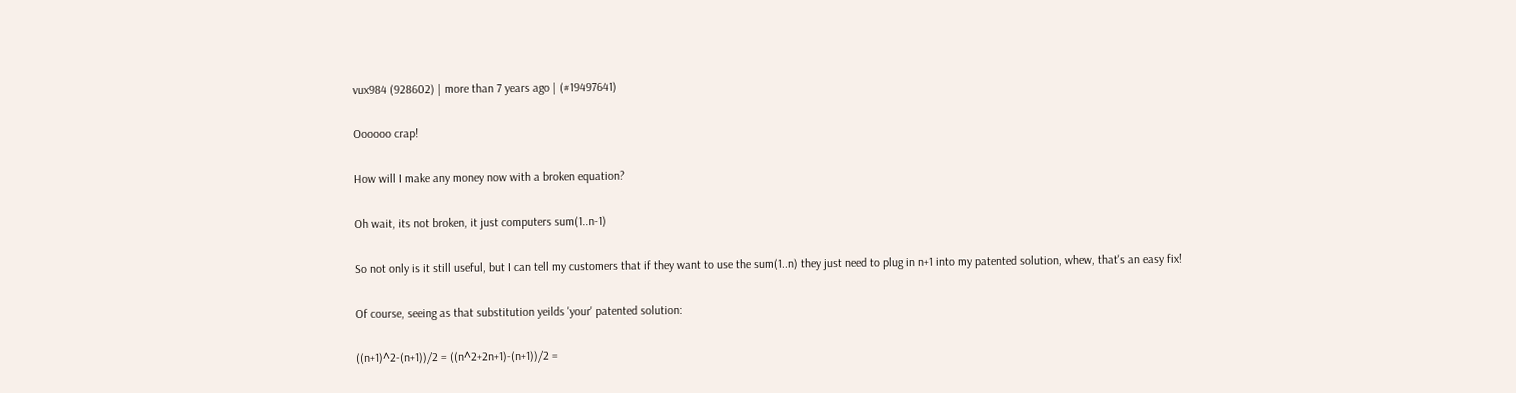vux984 (928602) | more than 7 years ago | (#19497641)

Oooooo crap!

How will I make any money now with a broken equation?

Oh wait, its not broken, it just computers sum(1..n-1)

So not only is it still useful, but I can tell my customers that if they want to use the sum(1..n) they just need to plug in n+1 into my patented solution, whew, that's an easy fix!

Of course, seeing as that substitution yeilds 'your' patented solution:

((n+1)^2-(n+1))/2 = ((n^2+2n+1)-(n+1))/2 =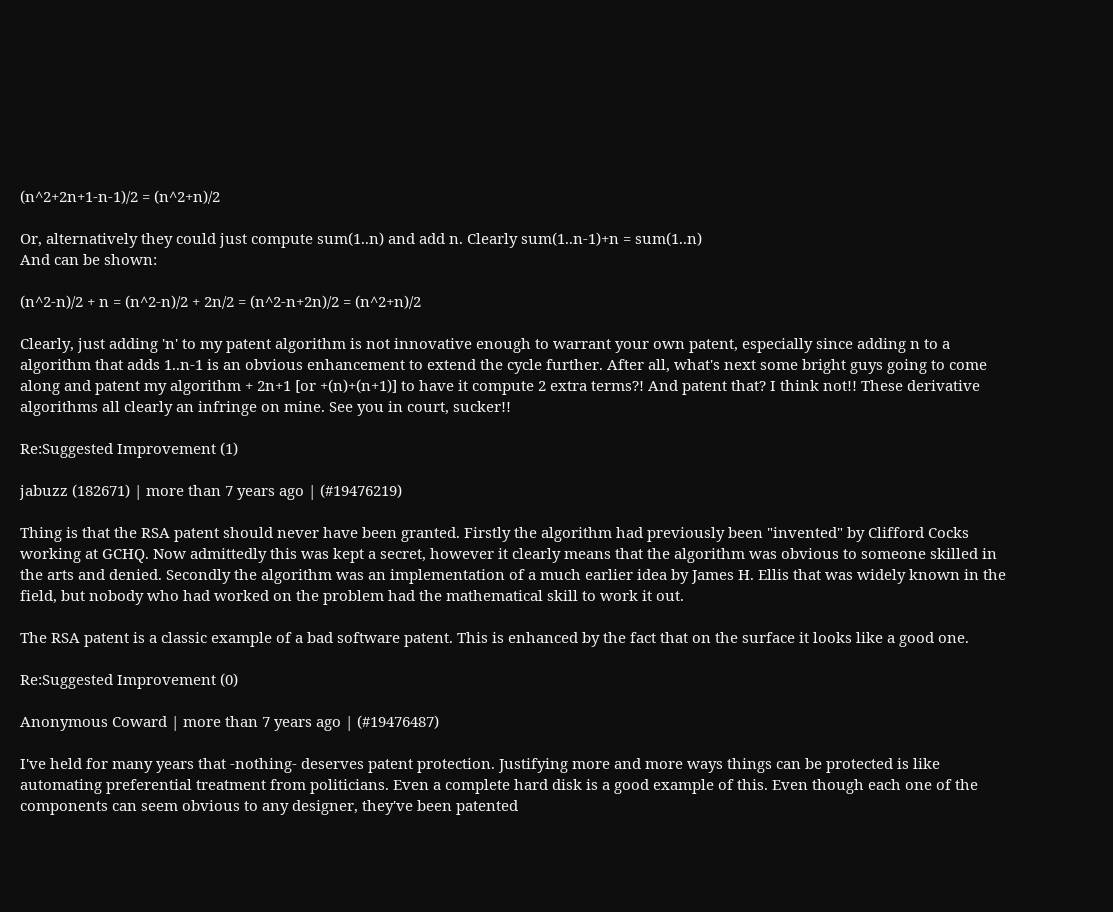(n^2+2n+1-n-1)/2 = (n^2+n)/2

Or, alternatively they could just compute sum(1..n) and add n. Clearly sum(1..n-1)+n = sum(1..n)
And can be shown:

(n^2-n)/2 + n = (n^2-n)/2 + 2n/2 = (n^2-n+2n)/2 = (n^2+n)/2

Clearly, just adding 'n' to my patent algorithm is not innovative enough to warrant your own patent, especially since adding n to a algorithm that adds 1..n-1 is an obvious enhancement to extend the cycle further. After all, what's next some bright guys going to come along and patent my algorithm + 2n+1 [or +(n)+(n+1)] to have it compute 2 extra terms?! And patent that? I think not!! These derivative algorithms all clearly an infringe on mine. See you in court, sucker!!

Re:Suggested Improvement (1)

jabuzz (182671) | more than 7 years ago | (#19476219)

Thing is that the RSA patent should never have been granted. Firstly the algorithm had previously been "invented" by Clifford Cocks working at GCHQ. Now admittedly this was kept a secret, however it clearly means that the algorithm was obvious to someone skilled in the arts and denied. Secondly the algorithm was an implementation of a much earlier idea by James H. Ellis that was widely known in the field, but nobody who had worked on the problem had the mathematical skill to work it out.

The RSA patent is a classic example of a bad software patent. This is enhanced by the fact that on the surface it looks like a good one.

Re:Suggested Improvement (0)

Anonymous Coward | more than 7 years ago | (#19476487)

I've held for many years that -nothing- deserves patent protection. Justifying more and more ways things can be protected is like automating preferential treatment from politicians. Even a complete hard disk is a good example of this. Even though each one of the components can seem obvious to any designer, they've been patented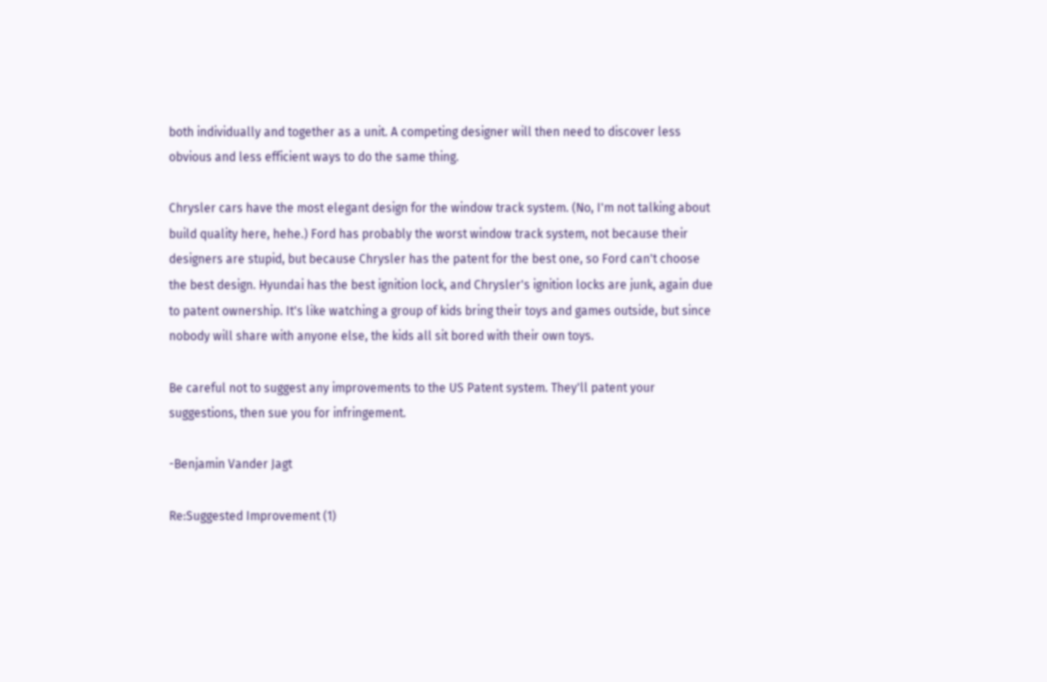both individually and together as a unit. A competing designer will then need to discover less obvious and less efficient ways to do the same thing.

Chrysler cars have the most elegant design for the window track system. (No, I'm not talking about build quality here, hehe.) Ford has probably the worst window track system, not because their designers are stupid, but because Chrysler has the patent for the best one, so Ford can't choose the best design. Hyundai has the best ignition lock, and Chrysler's ignition locks are junk, again due to patent ownership. It's like watching a group of kids bring their toys and games outside, but since nobody will share with anyone else, the kids all sit bored with their own toys.

Be careful not to suggest any improvements to the US Patent system. They'll patent your suggestions, then sue you for infringement.

-Benjamin Vander Jagt

Re:Suggested Improvement (1)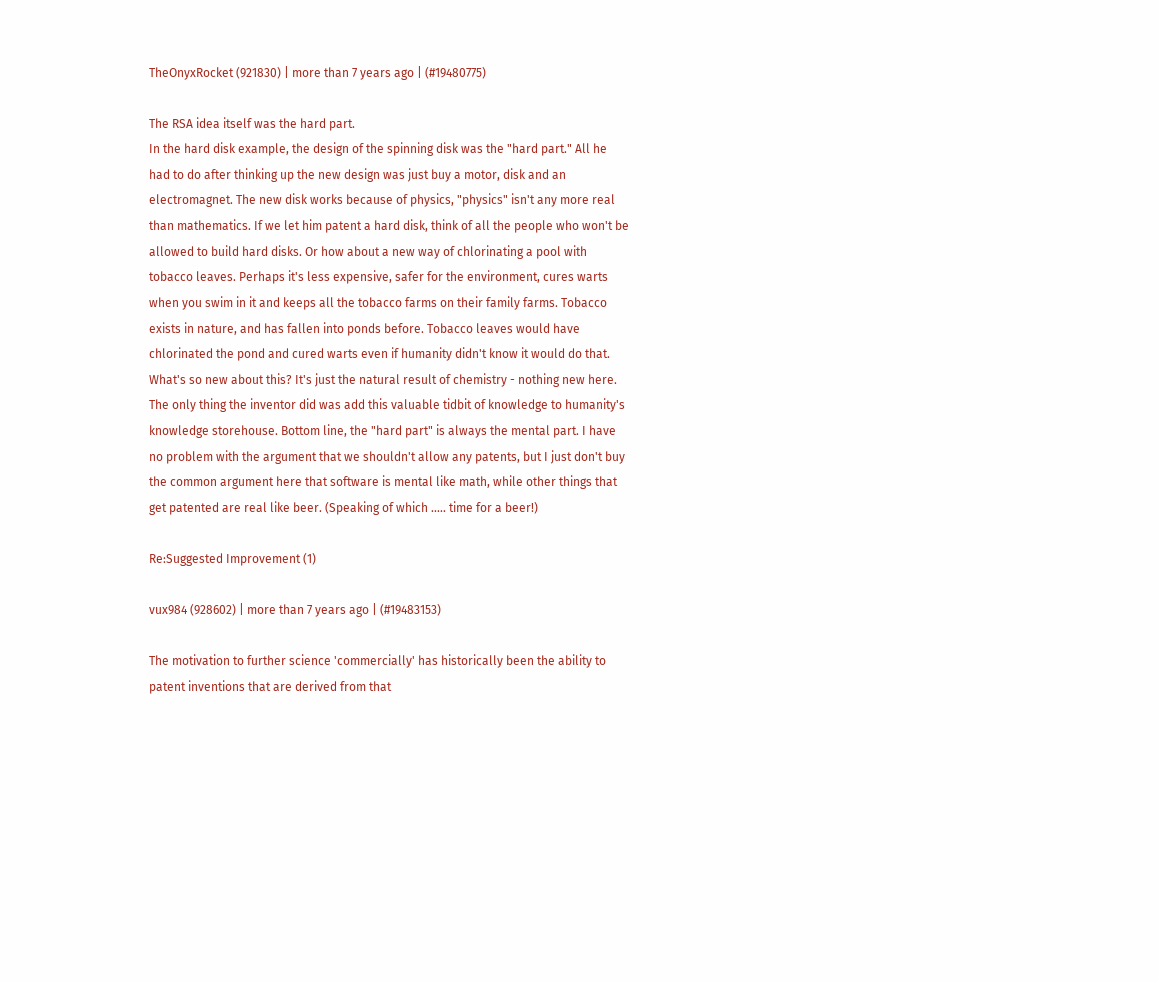TheOnyxRocket (921830) | more than 7 years ago | (#19480775)

The RSA idea itself was the hard part.
In the hard disk example, the design of the spinning disk was the "hard part." All he had to do after thinking up the new design was just buy a motor, disk and an electromagnet. The new disk works because of physics, "physics" isn't any more real than mathematics. If we let him patent a hard disk, think of all the people who won't be allowed to build hard disks. Or how about a new way of chlorinating a pool with tobacco leaves. Perhaps it's less expensive, safer for the environment, cures warts when you swim in it and keeps all the tobacco farms on their family farms. Tobacco exists in nature, and has fallen into ponds before. Tobacco leaves would have chlorinated the pond and cured warts even if humanity didn't know it would do that. What's so new about this? It's just the natural result of chemistry - nothing new here. The only thing the inventor did was add this valuable tidbit of knowledge to humanity's knowledge storehouse. Bottom line, the "hard part" is always the mental part. I have no problem with the argument that we shouldn't allow any patents, but I just don't buy the common argument here that software is mental like math, while other things that get patented are real like beer. (Speaking of which ..... time for a beer!)

Re:Suggested Improvement (1)

vux984 (928602) | more than 7 years ago | (#19483153)

The motivation to further science 'commercially' has historically been the ability to patent inventions that are derived from that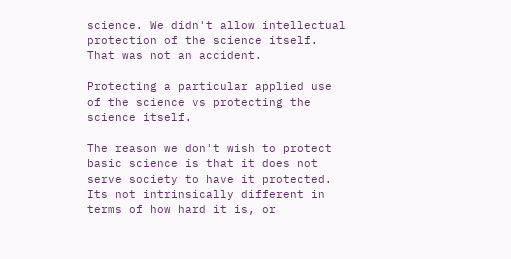science. We didn't allow intellectual protection of the science itself. That was not an accident.

Protecting a particular applied use of the science vs protecting the science itself.

The reason we don't wish to protect basic science is that it does not serve society to have it protected. Its not intrinsically different in terms of how hard it is, or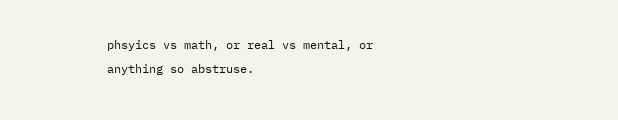phsyics vs math, or real vs mental, or anything so abstruse.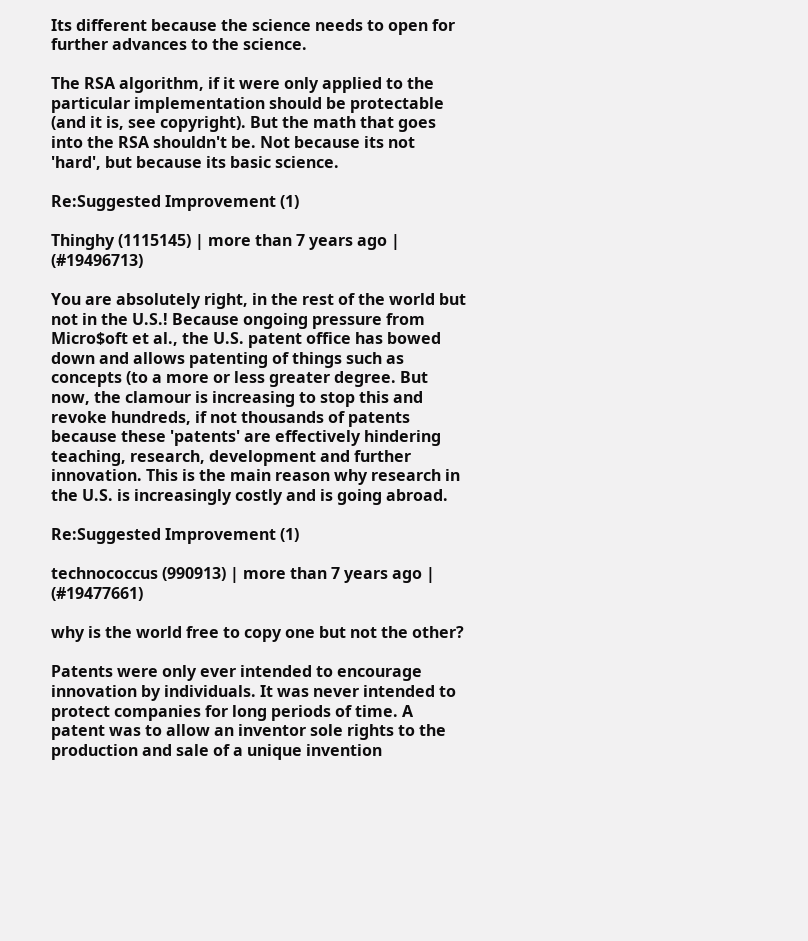Its different because the science needs to open for further advances to the science.

The RSA algorithm, if it were only applied to the particular implementation should be protectable (and it is, see copyright). But the math that goes into the RSA shouldn't be. Not because its not 'hard', but because its basic science.

Re:Suggested Improvement (1)

Thinghy (1115145) | more than 7 years ago | (#19496713)

You are absolutely right, in the rest of the world but not in the U.S.! Because ongoing pressure from Micro$oft et al., the U.S. patent office has bowed down and allows patenting of things such as concepts (to a more or less greater degree. But now, the clamour is increasing to stop this and revoke hundreds, if not thousands of patents because these 'patents' are effectively hindering teaching, research, development and further innovation. This is the main reason why research in the U.S. is increasingly costly and is going abroad.

Re:Suggested Improvement (1)

technococcus (990913) | more than 7 years ago | (#19477661)

why is the world free to copy one but not the other?

Patents were only ever intended to encourage innovation by individuals. It was never intended to protect companies for long periods of time. A patent was to allow an inventor sole rights to the production and sale of a unique invention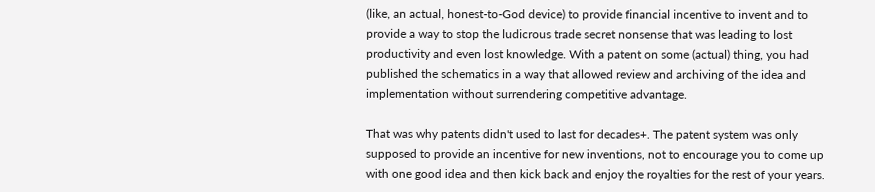(like, an actual, honest-to-God device) to provide financial incentive to invent and to provide a way to stop the ludicrous trade secret nonsense that was leading to lost productivity and even lost knowledge. With a patent on some (actual) thing, you had published the schematics in a way that allowed review and archiving of the idea and implementation without surrendering competitive advantage.

That was why patents didn't used to last for decades+. The patent system was only supposed to provide an incentive for new inventions, not to encourage you to come up with one good idea and then kick back and enjoy the royalties for the rest of your years.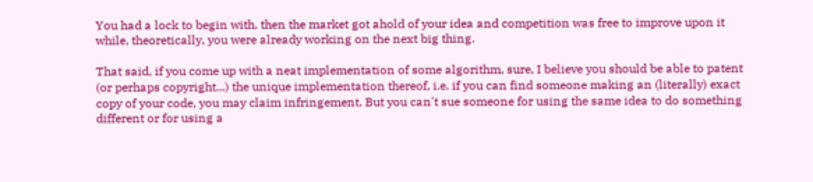You had a lock to begin with, then the market got ahold of your idea and competition was free to improve upon it while, theoretically, you were already working on the next big thing.

That said, if you come up with a neat implementation of some algorithm, sure, I believe you should be able to patent (or perhaps copyright...) the unique implementation thereof, i.e. if you can find someone making an (literally) exact copy of your code, you may claim infringement. But you can't sue someone for using the same idea to do something different or for using a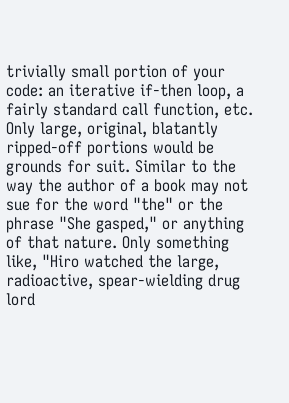trivially small portion of your code: an iterative if-then loop, a fairly standard call function, etc. Only large, original, blatantly ripped-off portions would be grounds for suit. Similar to the way the author of a book may not sue for the word "the" or the phrase "She gasped," or anything of that nature. Only something like, "Hiro watched the large, radioactive, spear-wielding drug lord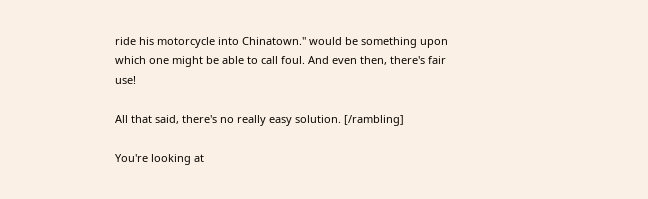ride his motorcycle into Chinatown." would be something upon which one might be able to call foul. And even then, there's fair use!

All that said, there's no really easy solution. [/rambling]

You're looking at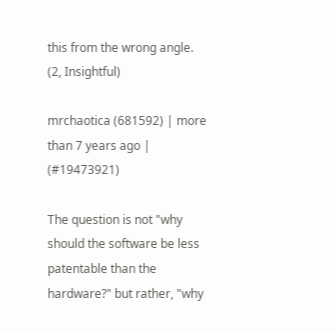this from the wrong angle. (2, Insightful)

mrchaotica (681592) | more than 7 years ago | (#19473921)

The question is not "why should the software be less patentable than the hardware?" but rather, "why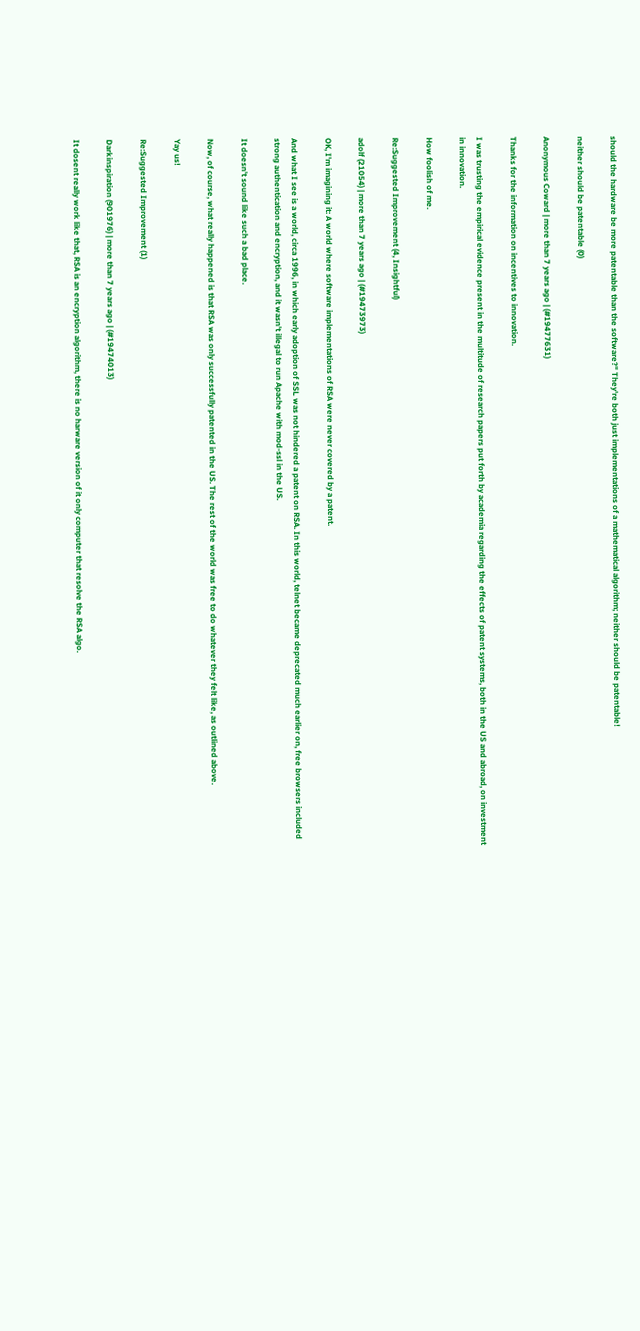should the hardware be more patentable than the software?" They're both just implementations of a mathematical algorithm; neither should be patentable!

neither should be patentable (0)

Anonymous Coward | more than 7 years ago | (#19477631)

Thanks for the information on incentives to innovation.

I was trusting the empirical evidence present in the multitude of research papers put forth by academia regarding the effects of patent systems, both in the US and abroad, on investment in innovation.

How foolish of me.

Re:Suggested Improvement (4, Insightful)

adolf (21054) | more than 7 years ago | (#19473973)

OK, I'm imagining it: A world where software implementations of RSA were never covered by a patent.

And what I see is a world, circa 1996, in which early adoption of SSL was not hindered a patent on RSA. In this world, telnet became deprecated much earlier on, free browsers included strong authentication and encryption, and it wasn't illegal to run Apache with mod-ssl in the US.

It doesn't sound like such a bad place.

Now, of course, what really happened is that RSA was only successfully patented in the US. The rest of the world was free to do whatever they felt like, as outlined above.

Yay us!

Re:Suggested Improvement (1)

Darkinspiration (901976) | more than 7 years ago | (#19474013)

It dosent really work like that, RSA is an encryption algorithm, there is no harware version of it only computer that resolve the RSA algo.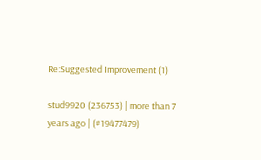Re:Suggested Improvement (1)

stud9920 (236753) | more than 7 years ago | (#19477479)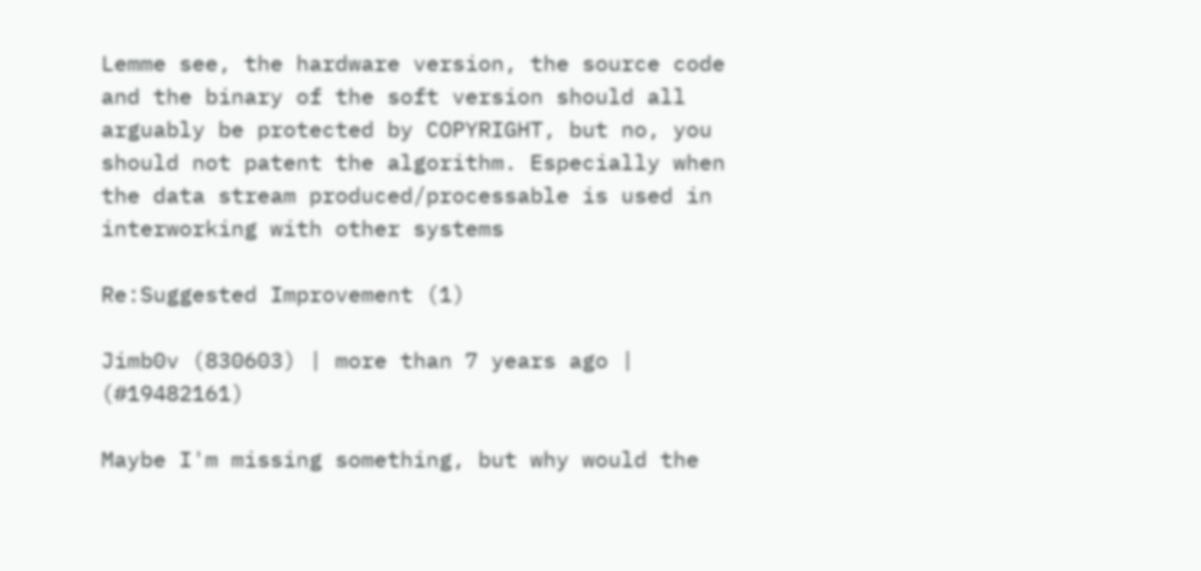Lemme see, the hardware version, the source code and the binary of the soft version should all arguably be protected by COPYRIGHT, but no, you should not patent the algorithm. Especially when the data stream produced/processable is used in interworking with other systems

Re:Suggested Improvement (1)

Jimb0v (830603) | more than 7 years ago | (#19482161)

Maybe I'm missing something, but why would the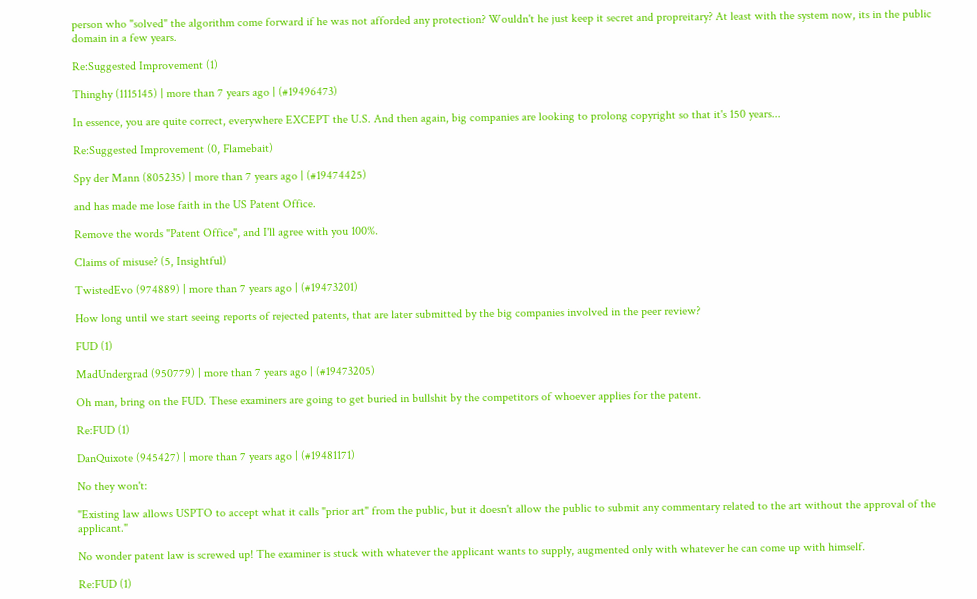person who "solved" the algorithm come forward if he was not afforded any protection? Wouldn't he just keep it secret and propreitary? At least with the system now, its in the public domain in a few years.

Re:Suggested Improvement (1)

Thinghy (1115145) | more than 7 years ago | (#19496473)

In essence, you are quite correct, everywhere EXCEPT the U.S. And then again, big companies are looking to prolong copyright so that it's 150 years...

Re:Suggested Improvement (0, Flamebait)

Spy der Mann (805235) | more than 7 years ago | (#19474425)

and has made me lose faith in the US Patent Office.

Remove the words "Patent Office", and I'll agree with you 100%.

Claims of misuse? (5, Insightful)

TwistedEvo (974889) | more than 7 years ago | (#19473201)

How long until we start seeing reports of rejected patents, that are later submitted by the big companies involved in the peer review?

FUD (1)

MadUndergrad (950779) | more than 7 years ago | (#19473205)

Oh man, bring on the FUD. These examiners are going to get buried in bullshit by the competitors of whoever applies for the patent.

Re:FUD (1)

DanQuixote (945427) | more than 7 years ago | (#19481171)

No they won't:

"Existing law allows USPTO to accept what it calls "prior art" from the public, but it doesn't allow the public to submit any commentary related to the art without the approval of the applicant."

No wonder patent law is screwed up! The examiner is stuck with whatever the applicant wants to supply, augmented only with whatever he can come up with himself.

Re:FUD (1)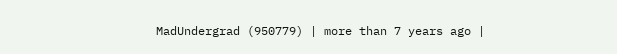MadUndergrad (950779) | more than 7 years ago |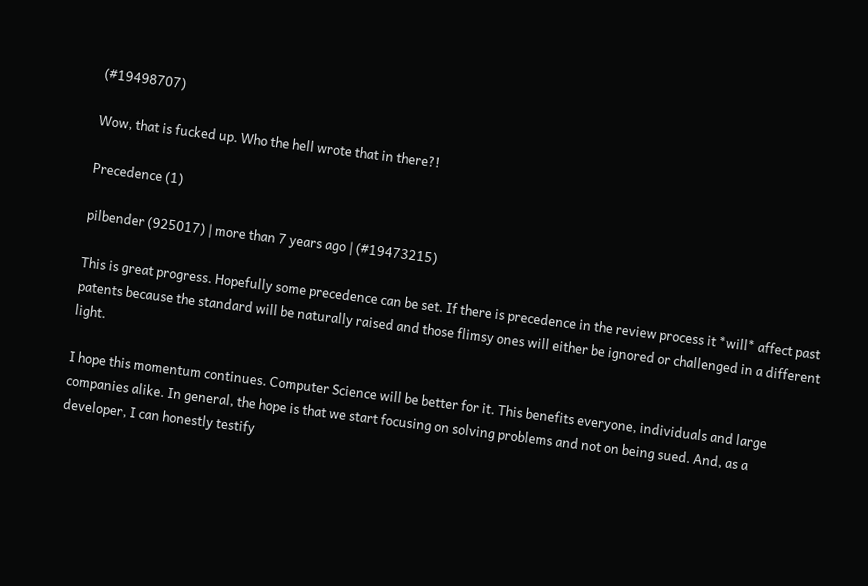(#19498707)

Wow, that is fucked up. Who the hell wrote that in there?!

Precedence (1)

pilbender (925017) | more than 7 years ago | (#19473215)

This is great progress. Hopefully some precedence can be set. If there is precedence in the review process it *will* affect past patents because the standard will be naturally raised and those flimsy ones will either be ignored or challenged in a different light.

I hope this momentum continues. Computer Science will be better for it. This benefits everyone, individuals and large companies alike. In general, the hope is that we start focusing on solving problems and not on being sued. And, as a developer, I can honestly testify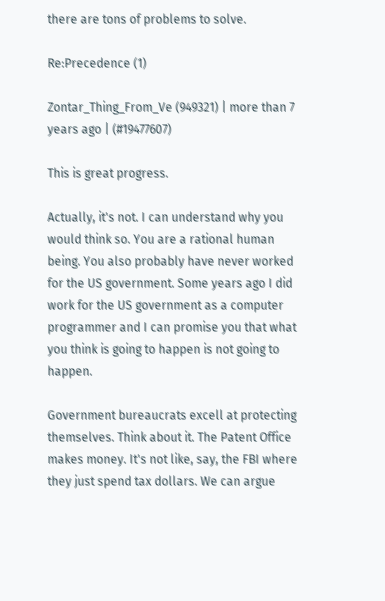there are tons of problems to solve.

Re:Precedence (1)

Zontar_Thing_From_Ve (949321) | more than 7 years ago | (#19477607)

This is great progress.

Actually, it's not. I can understand why you would think so. You are a rational human being. You also probably have never worked for the US government. Some years ago I did work for the US government as a computer programmer and I can promise you that what you think is going to happen is not going to happen.

Government bureaucrats excell at protecting themselves. Think about it. The Patent Office makes money. It's not like, say, the FBI where they just spend tax dollars. We can argue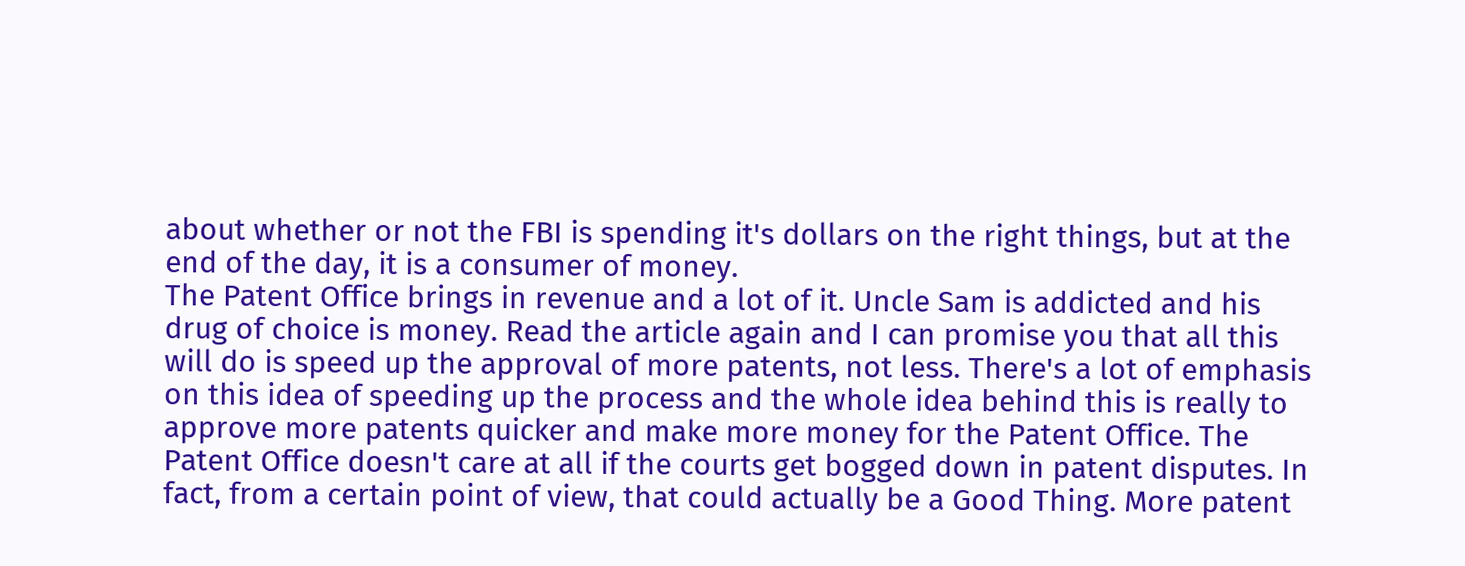about whether or not the FBI is spending it's dollars on the right things, but at the end of the day, it is a consumer of money.
The Patent Office brings in revenue and a lot of it. Uncle Sam is addicted and his drug of choice is money. Read the article again and I can promise you that all this will do is speed up the approval of more patents, not less. There's a lot of emphasis on this idea of speeding up the process and the whole idea behind this is really to approve more patents quicker and make more money for the Patent Office. The Patent Office doesn't care at all if the courts get bogged down in patent disputes. In fact, from a certain point of view, that could actually be a Good Thing. More patent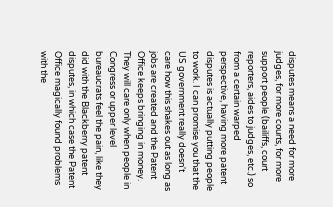disputes means a need for more judges, for more courts, for more support people (bailiffs, court reporters, aides to judges, etc.) so from a certain warped perspective, having more patent disputes is actually putting people to work. I can promise you that the US government really doesn't care how this shakes out as long as jobs are created and the Patent Office keeps bringing in money. They will care only when people in Congress or upper level bureaucrats feel the pain, like they did with the Blackberry patent disputes, in which case the Patent Office magically found problems with the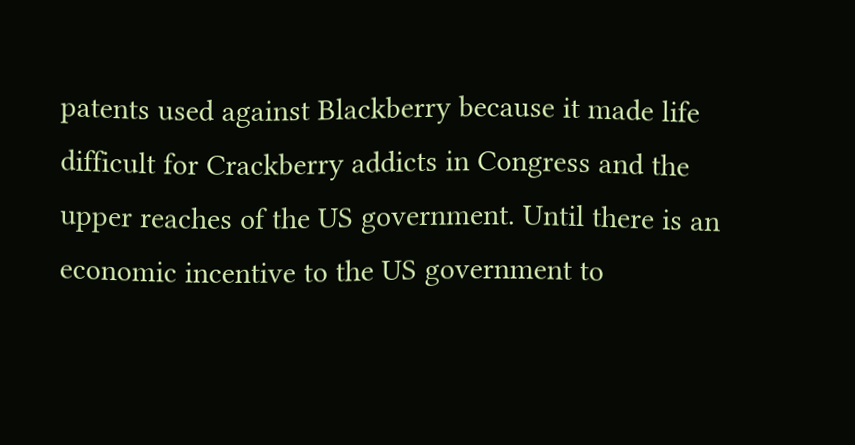patents used against Blackberry because it made life difficult for Crackberry addicts in Congress and the upper reaches of the US government. Until there is an economic incentive to the US government to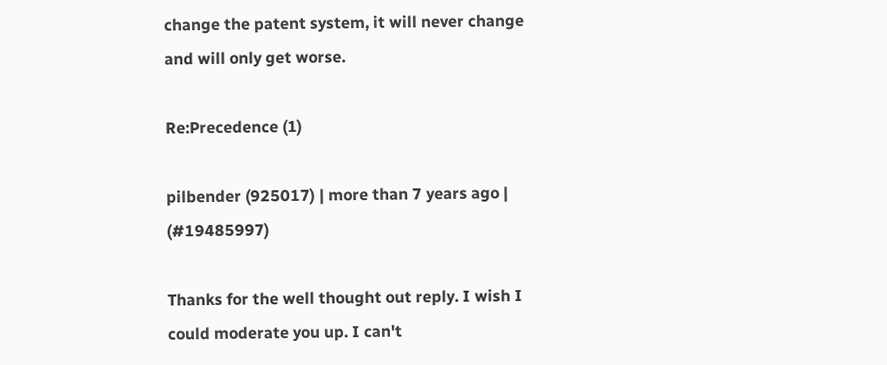change the patent system, it will never change and will only get worse.

Re:Precedence (1)

pilbender (925017) | more than 7 years ago | (#19485997)

Thanks for the well thought out reply. I wish I could moderate you up. I can't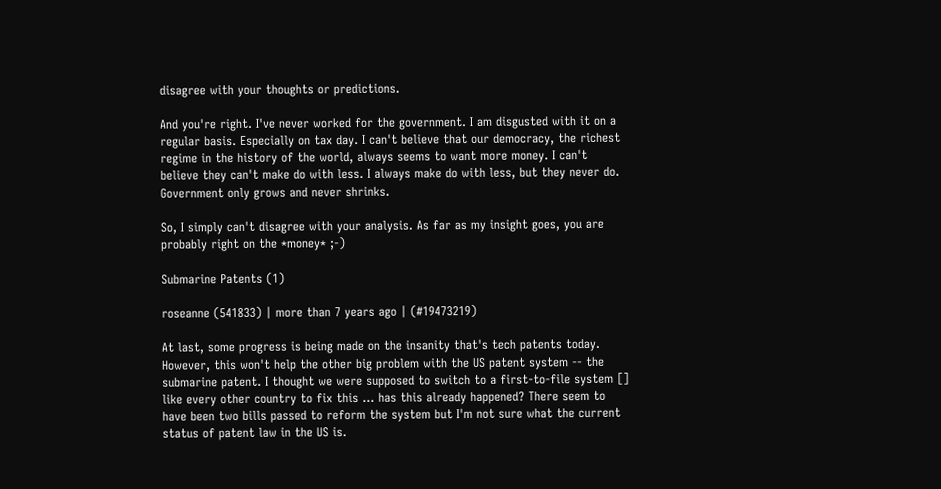disagree with your thoughts or predictions.

And you're right. I've never worked for the government. I am disgusted with it on a regular basis. Especially on tax day. I can't believe that our democracy, the richest regime in the history of the world, always seems to want more money. I can't believe they can't make do with less. I always make do with less, but they never do. Government only grows and never shrinks.

So, I simply can't disagree with your analysis. As far as my insight goes, you are probably right on the *money* ;-)

Submarine Patents (1)

roseanne (541833) | more than 7 years ago | (#19473219)

At last, some progress is being made on the insanity that's tech patents today. However, this won't help the other big problem with the US patent system -- the submarine patent. I thought we were supposed to switch to a first-to-file system [] like every other country to fix this ... has this already happened? There seem to have been two bills passed to reform the system but I'm not sure what the current status of patent law in the US is.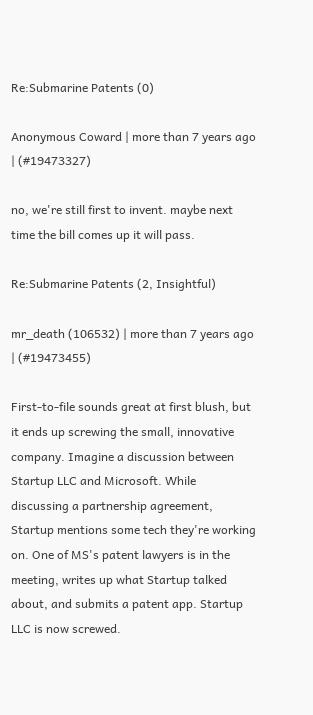Re:Submarine Patents (0)

Anonymous Coward | more than 7 years ago | (#19473327)

no, we're still first to invent. maybe next time the bill comes up it will pass.

Re:Submarine Patents (2, Insightful)

mr_death (106532) | more than 7 years ago | (#19473455)

First-to-file sounds great at first blush, but it ends up screwing the small, innovative company. Imagine a discussion between Startup LLC and Microsoft. While discussing a partnership agreement, Startup mentions some tech they're working on. One of MS's patent lawyers is in the meeting, writes up what Startup talked about, and submits a patent app. Startup LLC is now screwed.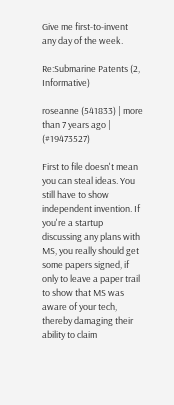Give me first-to-invent any day of the week.

Re:Submarine Patents (2, Informative)

roseanne (541833) | more than 7 years ago | (#19473527)

First to file doesn't mean you can steal ideas. You still have to show independent invention. If you're a startup discussing any plans with MS, you really should get some papers signed, if only to leave a paper trail to show that MS was aware of your tech, thereby damaging their ability to claim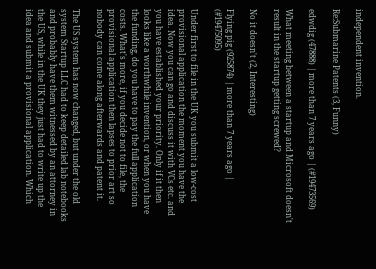independent invention.

Re:Submarine Patents (3, Funny)

edwdig (47888) | more than 7 years ago | (#19473569)

What meeting between a startup and Microsoft doesn't result in the startup getting screwed?

No it doesn't (2, Interesting)

Flying pig (925874) | more than 7 years ago | (#19475095)

Under first to file in the UK you submit a low-cost provisional application the moment you have the idea. Now you can go and discuss it with VCs etc. and you have established your priority. Only if it then looks like a worthwhile invention, or when you have the funding, do you have to pay the full application costs. What's more, if you decide not to file, the provisional application then lapses to prior art so nobody can come along afterwards and patent it.

The US system has now changed, but under the old system Startup LLC had to keep detailed lab notebooks and probably have them witnessed by an attorney in the US, while in the UK they just had to write up the idea and submit a provisional application. Which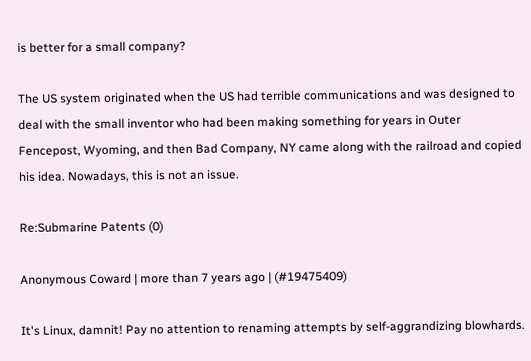is better for a small company?

The US system originated when the US had terrible communications and was designed to deal with the small inventor who had been making something for years in Outer Fencepost, Wyoming, and then Bad Company, NY came along with the railroad and copied his idea. Nowadays, this is not an issue.

Re:Submarine Patents (0)

Anonymous Coward | more than 7 years ago | (#19475409)

It's Linux, damnit! Pay no attention to renaming attempts by self-aggrandizing blowhards.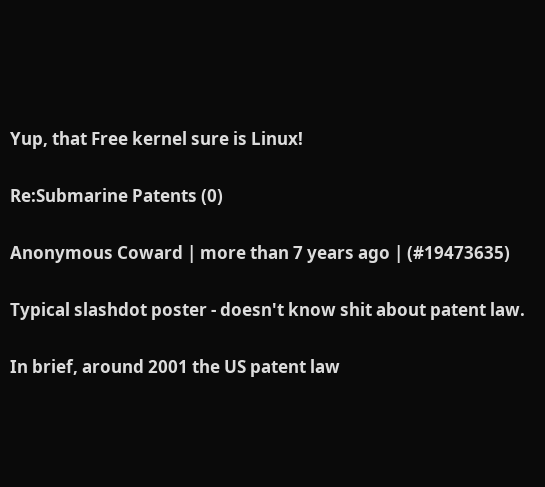Yup, that Free kernel sure is Linux!

Re:Submarine Patents (0)

Anonymous Coward | more than 7 years ago | (#19473635)

Typical slashdot poster - doesn't know shit about patent law.

In brief, around 2001 the US patent law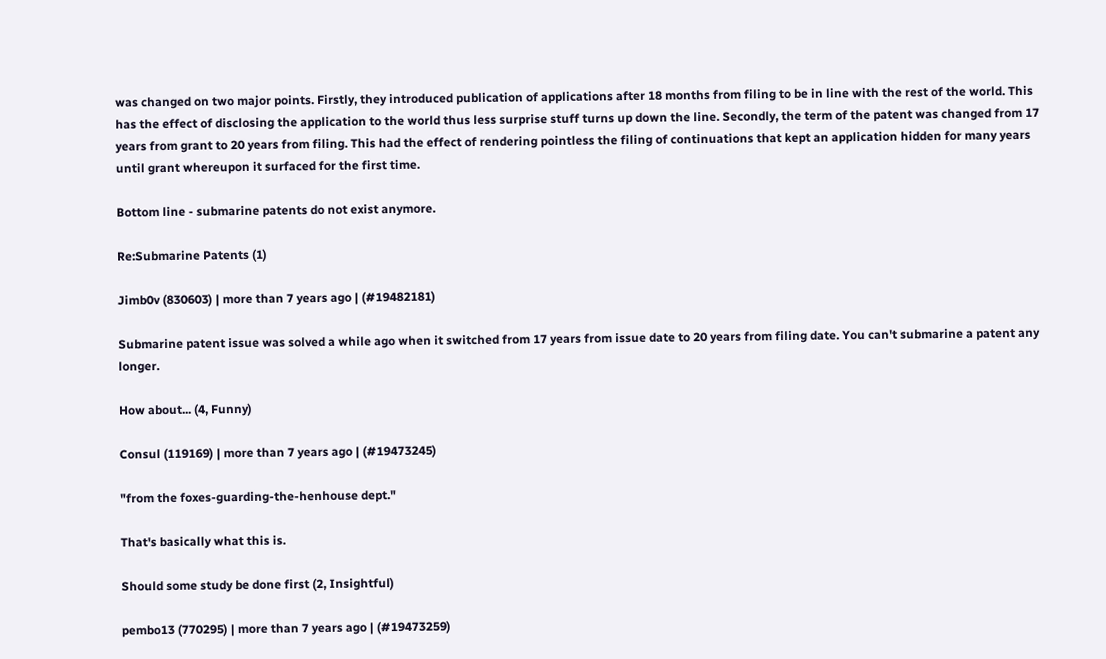was changed on two major points. Firstly, they introduced publication of applications after 18 months from filing to be in line with the rest of the world. This has the effect of disclosing the application to the world thus less surprise stuff turns up down the line. Secondly, the term of the patent was changed from 17 years from grant to 20 years from filing. This had the effect of rendering pointless the filing of continuations that kept an application hidden for many years until grant whereupon it surfaced for the first time.

Bottom line - submarine patents do not exist anymore.

Re:Submarine Patents (1)

Jimb0v (830603) | more than 7 years ago | (#19482181)

Submarine patent issue was solved a while ago when it switched from 17 years from issue date to 20 years from filing date. You can't submarine a patent any longer.

How about... (4, Funny)

Consul (119169) | more than 7 years ago | (#19473245)

"from the foxes-guarding-the-henhouse dept."

That's basically what this is.

Should some study be done first (2, Insightful)

pembo13 (770295) | more than 7 years ago | (#19473259)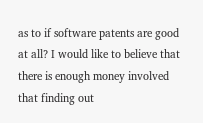as to if software patents are good at all? I would like to believe that there is enough money involved that finding out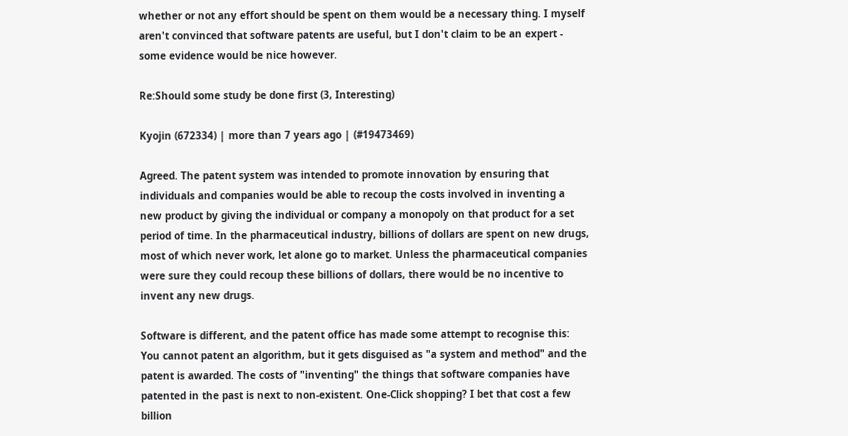whether or not any effort should be spent on them would be a necessary thing. I myself aren't convinced that software patents are useful, but I don't claim to be an expert - some evidence would be nice however.

Re:Should some study be done first (3, Interesting)

Kyojin (672334) | more than 7 years ago | (#19473469)

Agreed. The patent system was intended to promote innovation by ensuring that individuals and companies would be able to recoup the costs involved in inventing a new product by giving the individual or company a monopoly on that product for a set period of time. In the pharmaceutical industry, billions of dollars are spent on new drugs, most of which never work, let alone go to market. Unless the pharmaceutical companies were sure they could recoup these billions of dollars, there would be no incentive to invent any new drugs.

Software is different, and the patent office has made some attempt to recognise this: You cannot patent an algorithm, but it gets disguised as "a system and method" and the patent is awarded. The costs of "inventing" the things that software companies have patented in the past is next to non-existent. One-Click shopping? I bet that cost a few billion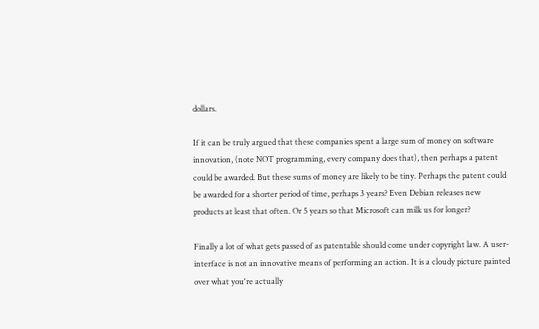dollars.

If it can be truly argued that these companies spent a large sum of money on software innovation, (note NOT programming, every company does that), then perhaps a patent could be awarded. But these sums of money are likely to be tiny. Perhaps the patent could be awarded for a shorter period of time, perhaps 3 years? Even Debian releases new products at least that often. Or 5 years so that Microsoft can milk us for longer?

Finally a lot of what gets passed of as patentable should come under copyright law. A user-interface is not an innovative means of performing an action. It is a cloudy picture painted over what you're actually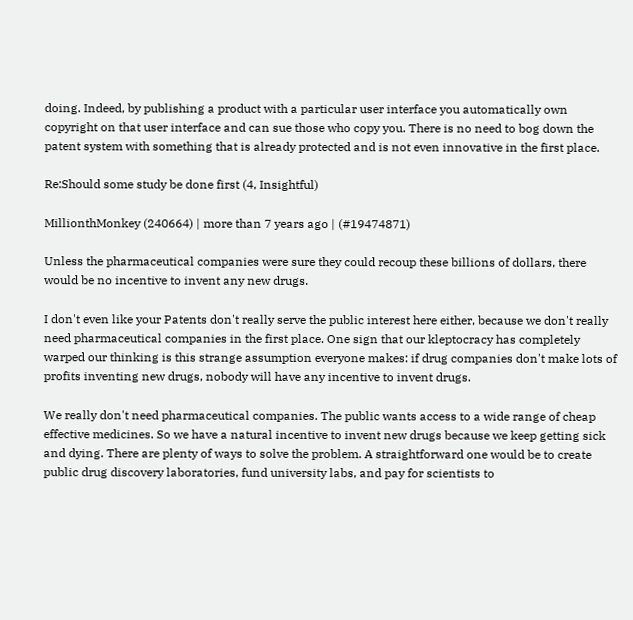doing. Indeed, by publishing a product with a particular user interface you automatically own copyright on that user interface and can sue those who copy you. There is no need to bog down the patent system with something that is already protected and is not even innovative in the first place.

Re:Should some study be done first (4, Insightful)

MillionthMonkey (240664) | more than 7 years ago | (#19474871)

Unless the pharmaceutical companies were sure they could recoup these billions of dollars, there would be no incentive to invent any new drugs.

I don't even like your Patents don't really serve the public interest here either, because we don't really need pharmaceutical companies in the first place. One sign that our kleptocracy has completely warped our thinking is this strange assumption everyone makes: if drug companies don't make lots of profits inventing new drugs, nobody will have any incentive to invent drugs.

We really don't need pharmaceutical companies. The public wants access to a wide range of cheap effective medicines. So we have a natural incentive to invent new drugs because we keep getting sick and dying. There are plenty of ways to solve the problem. A straightforward one would be to create public drug discovery laboratories, fund university labs, and pay for scientists to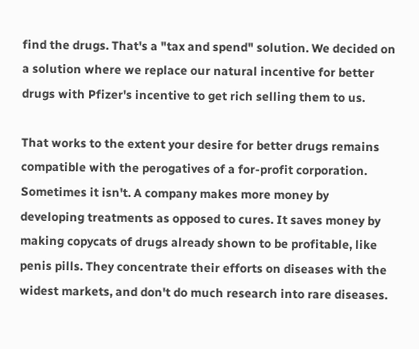find the drugs. That's a "tax and spend" solution. We decided on a solution where we replace our natural incentive for better drugs with Pfizer's incentive to get rich selling them to us.

That works to the extent your desire for better drugs remains compatible with the perogatives of a for-profit corporation. Sometimes it isn't. A company makes more money by developing treatments as opposed to cures. It saves money by making copycats of drugs already shown to be profitable, like penis pills. They concentrate their efforts on diseases with the widest markets, and don't do much research into rare diseases.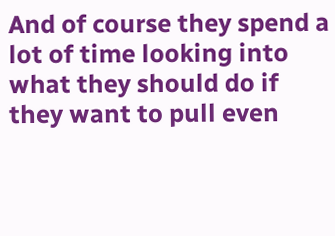And of course they spend a lot of time looking into what they should do if they want to pull even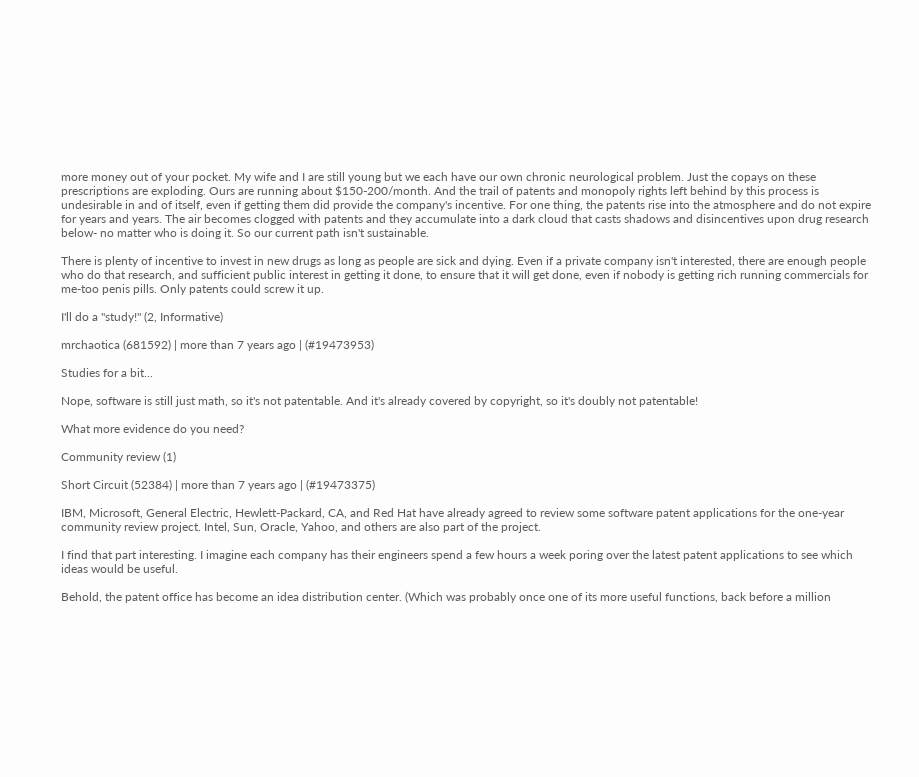more money out of your pocket. My wife and I are still young but we each have our own chronic neurological problem. Just the copays on these prescriptions are exploding. Ours are running about $150-200/month. And the trail of patents and monopoly rights left behind by this process is undesirable in and of itself, even if getting them did provide the company's incentive. For one thing, the patents rise into the atmosphere and do not expire for years and years. The air becomes clogged with patents and they accumulate into a dark cloud that casts shadows and disincentives upon drug research below- no matter who is doing it. So our current path isn't sustainable.

There is plenty of incentive to invest in new drugs as long as people are sick and dying. Even if a private company isn't interested, there are enough people who do that research, and sufficient public interest in getting it done, to ensure that it will get done, even if nobody is getting rich running commercials for me-too penis pills. Only patents could screw it up.

I'll do a "study!" (2, Informative)

mrchaotica (681592) | more than 7 years ago | (#19473953)

Studies for a bit...

Nope, software is still just math, so it's not patentable. And it's already covered by copyright, so it's doubly not patentable!

What more evidence do you need?

Community review (1)

Short Circuit (52384) | more than 7 years ago | (#19473375)

IBM, Microsoft, General Electric, Hewlett-Packard, CA, and Red Hat have already agreed to review some software patent applications for the one-year community review project. Intel, Sun, Oracle, Yahoo, and others are also part of the project.

I find that part interesting. I imagine each company has their engineers spend a few hours a week poring over the latest patent applications to see which ideas would be useful.

Behold, the patent office has become an idea distribution center. (Which was probably once one of its more useful functions, back before a million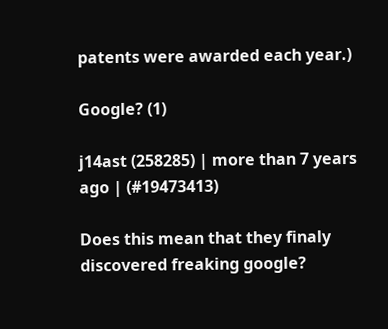patents were awarded each year.)

Google? (1)

j14ast (258285) | more than 7 years ago | (#19473413)

Does this mean that they finaly discovered freaking google?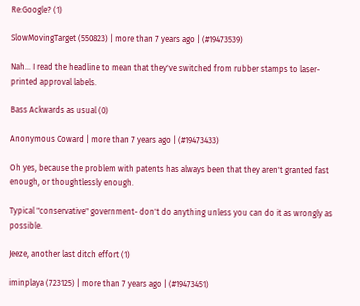Re:Google? (1)

SlowMovingTarget (550823) | more than 7 years ago | (#19473539)

Nah... I read the headline to mean that they've switched from rubber stamps to laser-printed approval labels.

Bass Ackwards as usual (0)

Anonymous Coward | more than 7 years ago | (#19473433)

Oh yes, because the problem with patents has always been that they aren't granted fast enough, or thoughtlessly enough.

Typical "conservative" government- don't do anything unless you can do it as wrongly as possible.

Jeeze, another last ditch effort (1)

iminplaya (723125) | more than 7 years ago | (#19473451)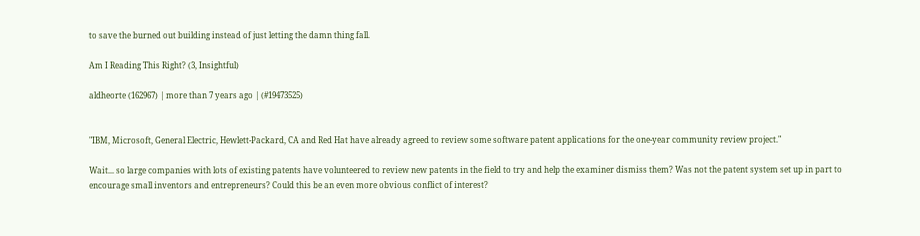to save the burned out building instead of just letting the damn thing fall.

Am I Reading This Right? (3, Insightful)

aldheorte (162967) | more than 7 years ago | (#19473525)


"IBM, Microsoft, General Electric, Hewlett-Packard, CA and Red Hat have already agreed to review some software patent applications for the one-year community review project."

Wait... so large companies with lots of existing patents have volunteered to review new patents in the field to try and help the examiner dismiss them? Was not the patent system set up in part to encourage small inventors and entrepreneurs? Could this be an even more obvious conflict of interest?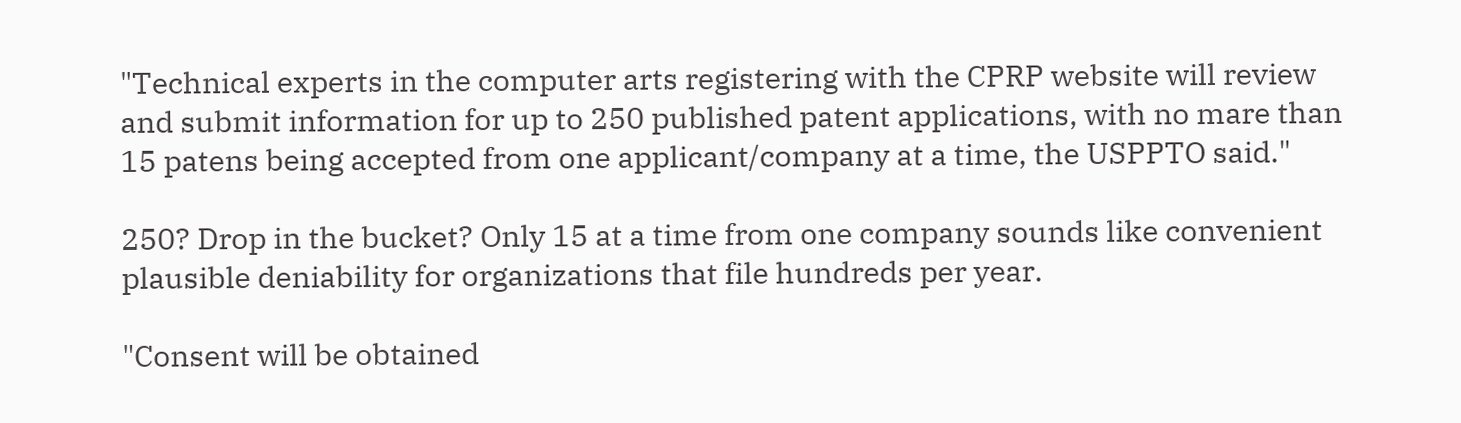"Technical experts in the computer arts registering with the CPRP website will review and submit information for up to 250 published patent applications, with no mare than 15 patens being accepted from one applicant/company at a time, the USPPTO said."

250? Drop in the bucket? Only 15 at a time from one company sounds like convenient plausible deniability for organizations that file hundreds per year.

"Consent will be obtained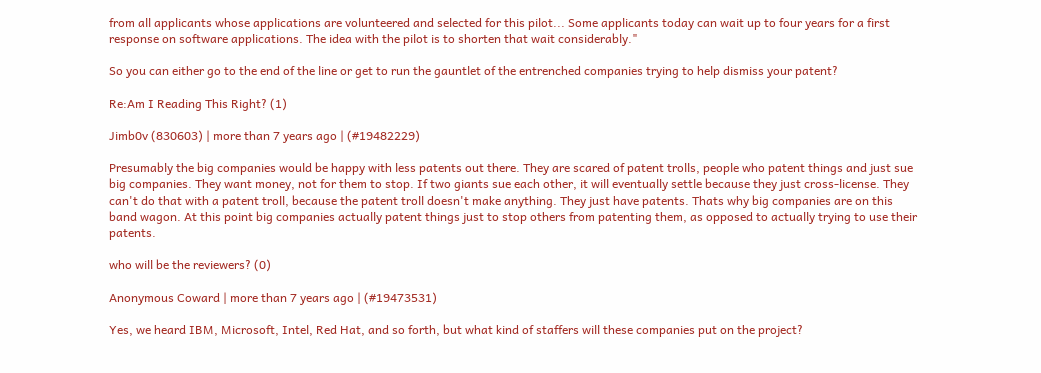from all applicants whose applications are volunteered and selected for this pilot... Some applicants today can wait up to four years for a first response on software applications. The idea with the pilot is to shorten that wait considerably."

So you can either go to the end of the line or get to run the gauntlet of the entrenched companies trying to help dismiss your patent?

Re:Am I Reading This Right? (1)

Jimb0v (830603) | more than 7 years ago | (#19482229)

Presumably the big companies would be happy with less patents out there. They are scared of patent trolls, people who patent things and just sue big companies. They want money, not for them to stop. If two giants sue each other, it will eventually settle because they just cross-license. They can't do that with a patent troll, because the patent troll doesn't make anything. They just have patents. Thats why big companies are on this band wagon. At this point big companies actually patent things just to stop others from patenting them, as opposed to actually trying to use their patents.

who will be the reviewers? (0)

Anonymous Coward | more than 7 years ago | (#19473531)

Yes, we heard IBM, Microsoft, Intel, Red Hat, and so forth, but what kind of staffers will these companies put on the project?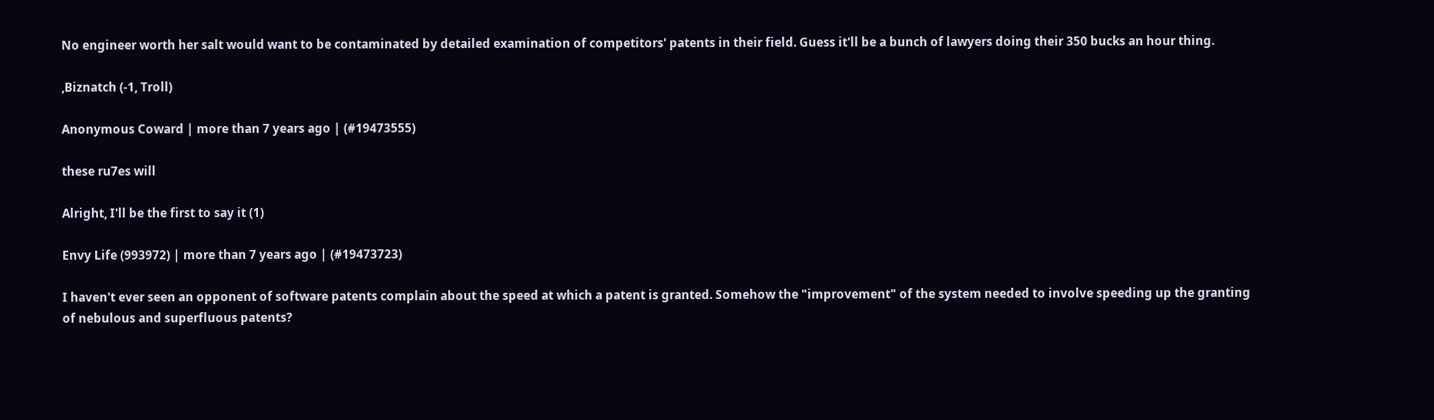No engineer worth her salt would want to be contaminated by detailed examination of competitors' patents in their field. Guess it'll be a bunch of lawyers doing their 350 bucks an hour thing.

,Biznatch (-1, Troll)

Anonymous Coward | more than 7 years ago | (#19473555)

these ru7es will

Alright, I'll be the first to say it (1)

Envy Life (993972) | more than 7 years ago | (#19473723)

I haven't ever seen an opponent of software patents complain about the speed at which a patent is granted. Somehow the "improvement" of the system needed to involve speeding up the granting of nebulous and superfluous patents?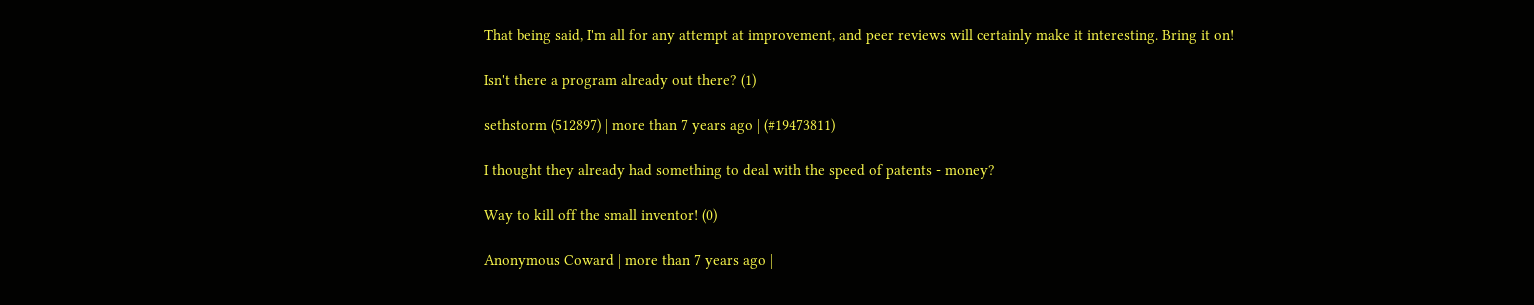That being said, I'm all for any attempt at improvement, and peer reviews will certainly make it interesting. Bring it on!

Isn't there a program already out there? (1)

sethstorm (512897) | more than 7 years ago | (#19473811)

I thought they already had something to deal with the speed of patents - money?

Way to kill off the small inventor! (0)

Anonymous Coward | more than 7 years ago |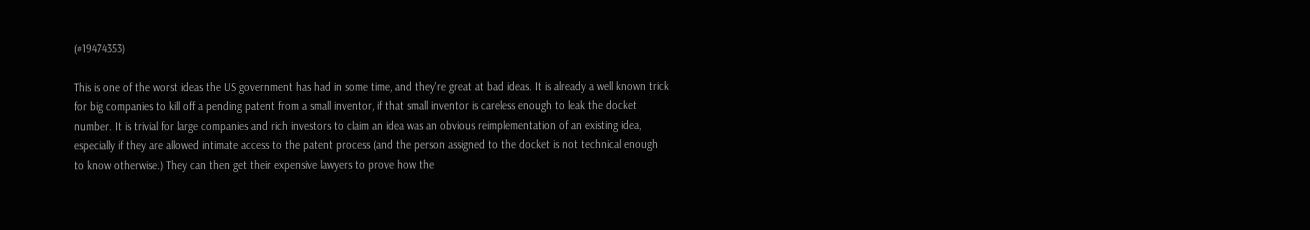(#19474353)

This is one of the worst ideas the US government has had in some time, and they're great at bad ideas. It is already a well known trick for big companies to kill off a pending patent from a small inventor, if that small inventor is careless enough to leak the docket number. It is trivial for large companies and rich investors to claim an idea was an obvious reimplementation of an existing idea, especially if they are allowed intimate access to the patent process (and the person assigned to the docket is not technical enough to know otherwise.) They can then get their expensive lawyers to prove how the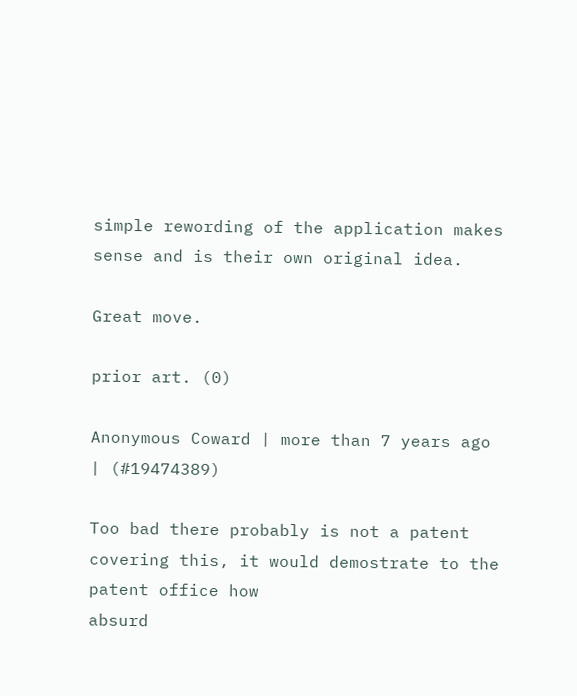simple rewording of the application makes sense and is their own original idea.

Great move.

prior art. (0)

Anonymous Coward | more than 7 years ago | (#19474389)

Too bad there probably is not a patent covering this, it would demostrate to the patent office how
absurd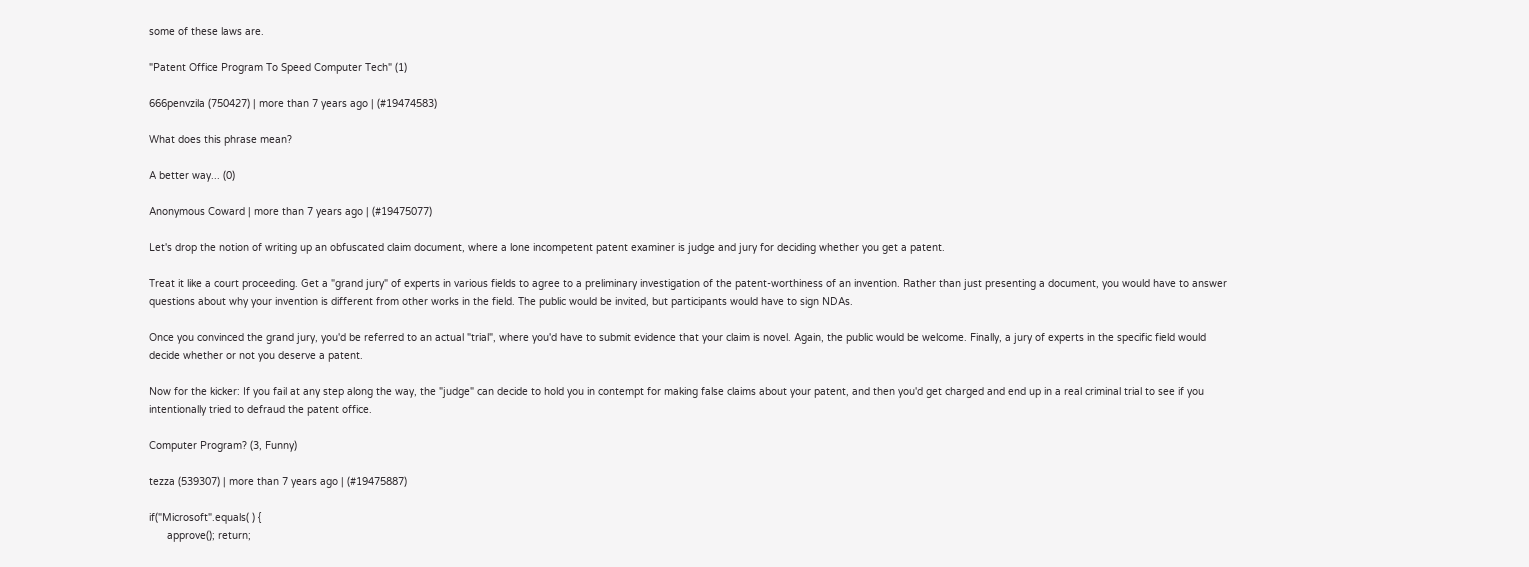some of these laws are.

"Patent Office Program To Speed Computer Tech" (1)

666penvzila (750427) | more than 7 years ago | (#19474583)

What does this phrase mean?

A better way... (0)

Anonymous Coward | more than 7 years ago | (#19475077)

Let's drop the notion of writing up an obfuscated claim document, where a lone incompetent patent examiner is judge and jury for deciding whether you get a patent.

Treat it like a court proceeding. Get a "grand jury" of experts in various fields to agree to a preliminary investigation of the patent-worthiness of an invention. Rather than just presenting a document, you would have to answer questions about why your invention is different from other works in the field. The public would be invited, but participants would have to sign NDAs.

Once you convinced the grand jury, you'd be referred to an actual "trial", where you'd have to submit evidence that your claim is novel. Again, the public would be welcome. Finally, a jury of experts in the specific field would decide whether or not you deserve a patent.

Now for the kicker: If you fail at any step along the way, the "judge" can decide to hold you in contempt for making false claims about your patent, and then you'd get charged and end up in a real criminal trial to see if you intentionally tried to defraud the patent office.

Computer Program? (3, Funny)

tezza (539307) | more than 7 years ago | (#19475887)

if("Microsoft".equals( ) {
      approve(); return;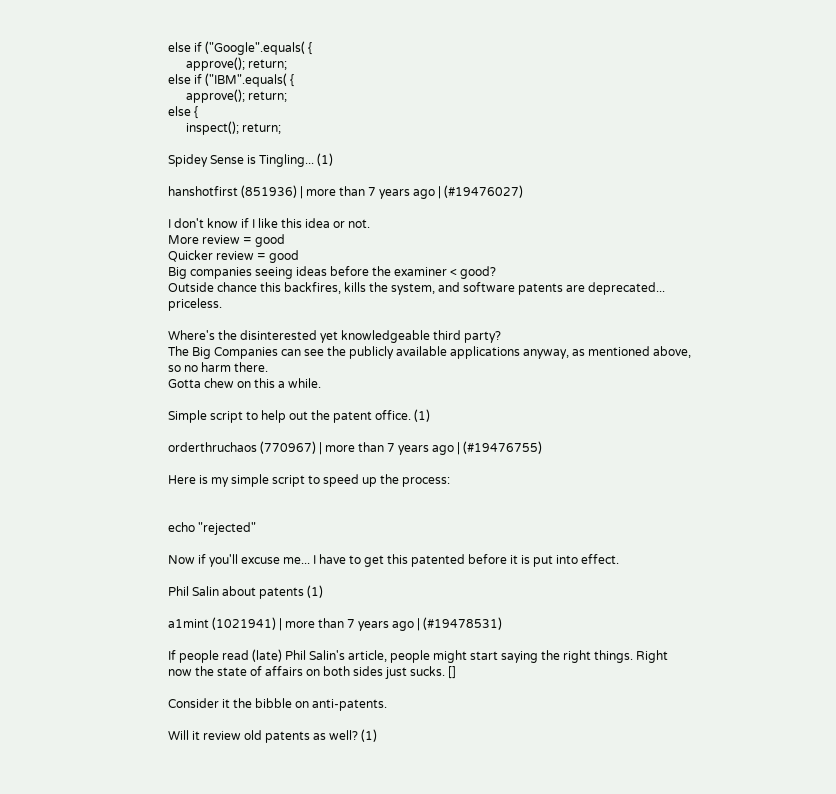else if ("Google".equals( {
      approve(); return;
else if ("IBM".equals( {
      approve(); return;
else {
      inspect(); return;

Spidey Sense is Tingling... (1)

hanshotfirst (851936) | more than 7 years ago | (#19476027)

I don't know if I like this idea or not.
More review = good
Quicker review = good
Big companies seeing ideas before the examiner < good?
Outside chance this backfires, kills the system, and software patents are deprecated... priceless.

Where's the disinterested yet knowledgeable third party?
The Big Companies can see the publicly available applications anyway, as mentioned above, so no harm there.
Gotta chew on this a while.

Simple script to help out the patent office. (1)

orderthruchaos (770967) | more than 7 years ago | (#19476755)

Here is my simple script to speed up the process:


echo "rejected"

Now if you'll excuse me... I have to get this patented before it is put into effect.

Phil Salin about patents (1)

a1mint (1021941) | more than 7 years ago | (#19478531)

If people read (late) Phil Salin's article, people might start saying the right things. Right now the state of affairs on both sides just sucks. []

Consider it the bibble on anti-patents.

Will it review old patents as well? (1)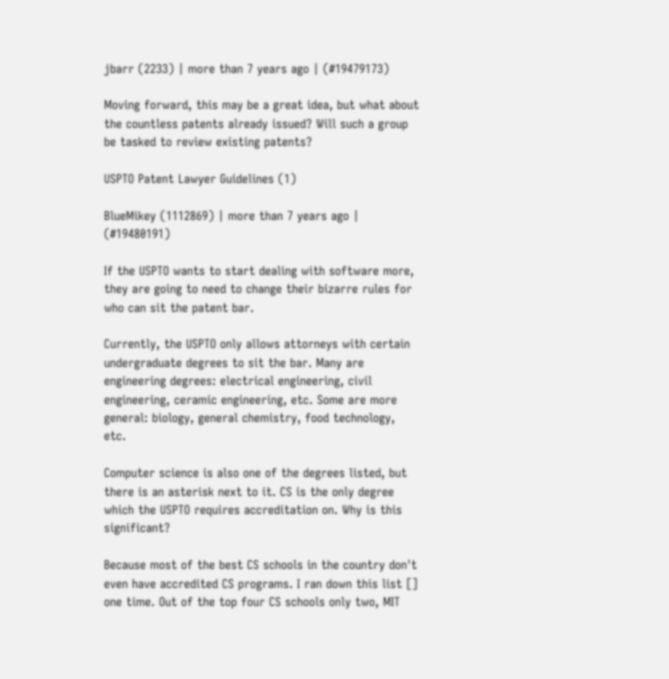jbarr (2233) | more than 7 years ago | (#19479173)

Moving forward, this may be a great idea, but what about the countless patents already issued? Will such a group be tasked to review existing patents?

USPTO Patent Lawyer Guidelines (1)

BlueMikey (1112869) | more than 7 years ago | (#19480191)

If the USPTO wants to start dealing with software more, they are going to need to change their bizarre rules for who can sit the patent bar.

Currently, the USPTO only allows attorneys with certain undergraduate degrees to sit the bar. Many are engineering degrees: electrical engineering, civil engineering, ceramic engineering, etc. Some are more general: biology, general chemistry, food technology, etc.

Computer science is also one of the degrees listed, but there is an asterisk next to it. CS is the only degree which the USPTO requires accreditation on. Why is this significant?

Because most of the best CS schools in the country don't even have accredited CS programs. I ran down this list [] one time. Out of the top four CS schools only two, MIT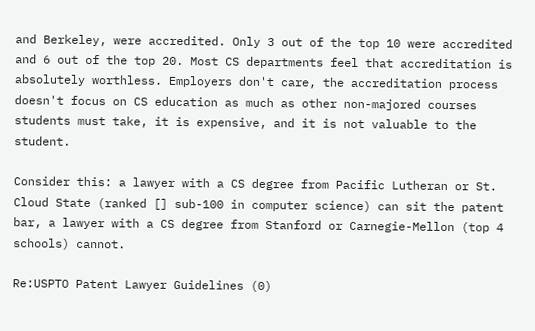and Berkeley, were accredited. Only 3 out of the top 10 were accredited and 6 out of the top 20. Most CS departments feel that accreditation is absolutely worthless. Employers don't care, the accreditation process doesn't focus on CS education as much as other non-majored courses students must take, it is expensive, and it is not valuable to the student.

Consider this: a lawyer with a CS degree from Pacific Lutheran or St. Cloud State (ranked [] sub-100 in computer science) can sit the patent bar, a lawyer with a CS degree from Stanford or Carnegie-Mellon (top 4 schools) cannot.

Re:USPTO Patent Lawyer Guidelines (0)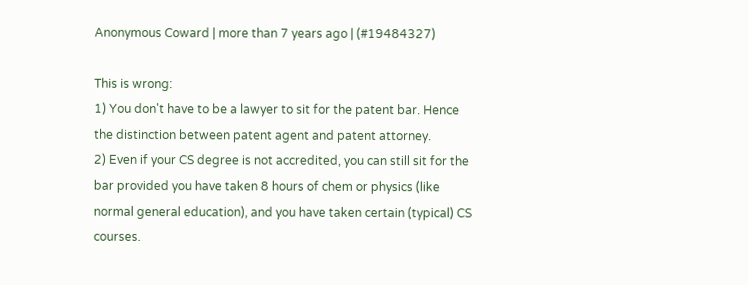Anonymous Coward | more than 7 years ago | (#19484327)

This is wrong:
1) You don't have to be a lawyer to sit for the patent bar. Hence the distinction between patent agent and patent attorney.
2) Even if your CS degree is not accredited, you can still sit for the bar provided you have taken 8 hours of chem or physics (like normal general education), and you have taken certain (typical) CS courses.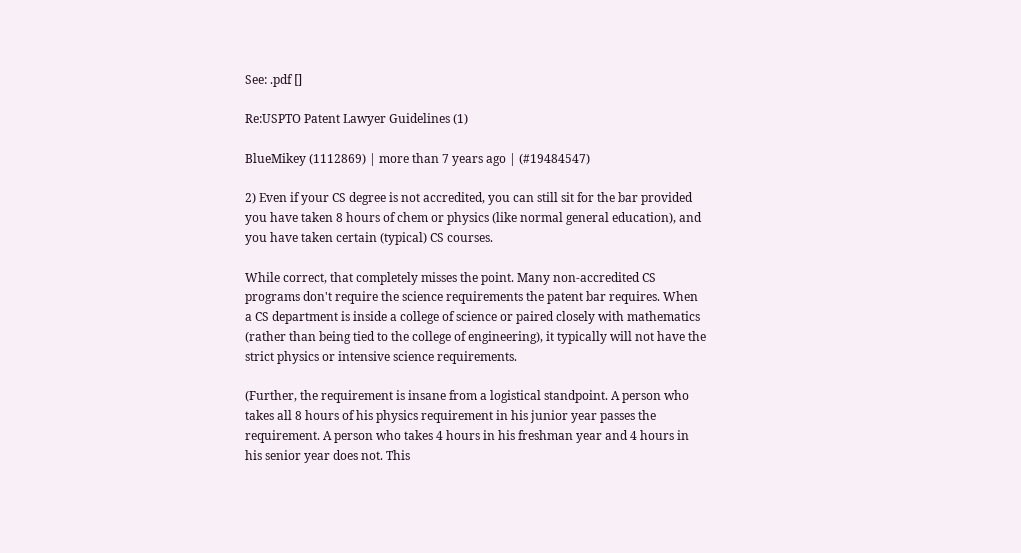See: .pdf []

Re:USPTO Patent Lawyer Guidelines (1)

BlueMikey (1112869) | more than 7 years ago | (#19484547)

2) Even if your CS degree is not accredited, you can still sit for the bar provided you have taken 8 hours of chem or physics (like normal general education), and you have taken certain (typical) CS courses.

While correct, that completely misses the point. Many non-accredited CS programs don't require the science requirements the patent bar requires. When a CS department is inside a college of science or paired closely with mathematics (rather than being tied to the college of engineering), it typically will not have the strict physics or intensive science requirements.

(Further, the requirement is insane from a logistical standpoint. A person who takes all 8 hours of his physics requirement in his junior year passes the requirement. A person who takes 4 hours in his freshman year and 4 hours in his senior year does not. This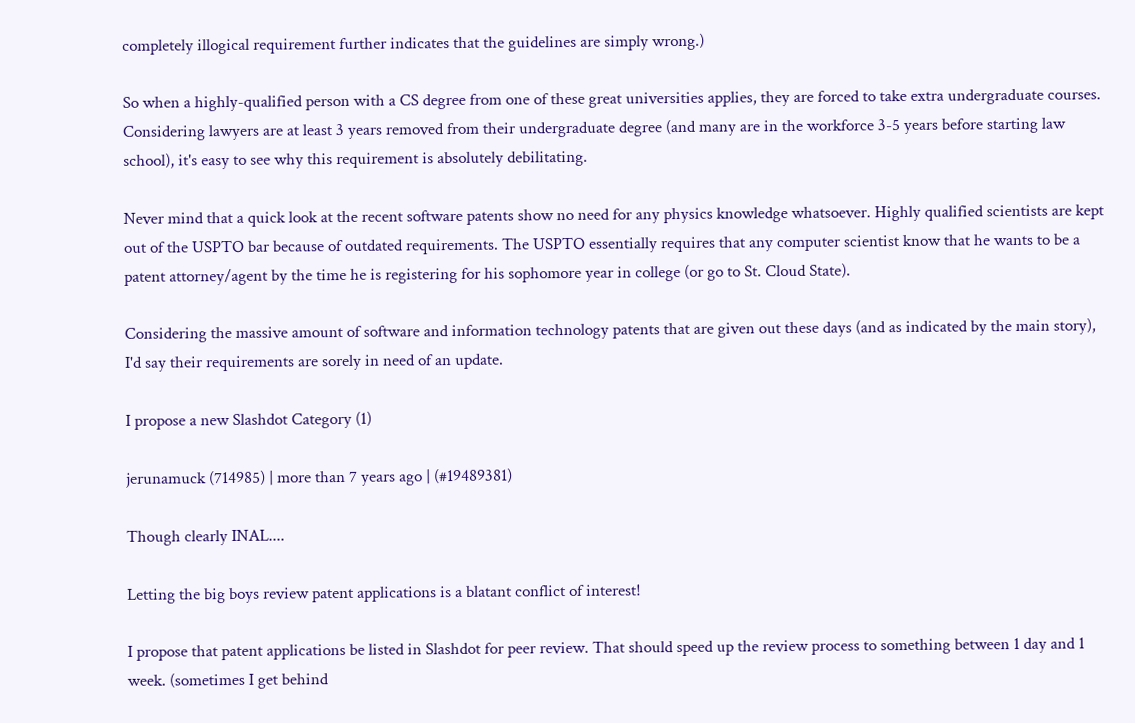completely illogical requirement further indicates that the guidelines are simply wrong.)

So when a highly-qualified person with a CS degree from one of these great universities applies, they are forced to take extra undergraduate courses. Considering lawyers are at least 3 years removed from their undergraduate degree (and many are in the workforce 3-5 years before starting law school), it's easy to see why this requirement is absolutely debilitating.

Never mind that a quick look at the recent software patents show no need for any physics knowledge whatsoever. Highly qualified scientists are kept out of the USPTO bar because of outdated requirements. The USPTO essentially requires that any computer scientist know that he wants to be a patent attorney/agent by the time he is registering for his sophomore year in college (or go to St. Cloud State).

Considering the massive amount of software and information technology patents that are given out these days (and as indicated by the main story), I'd say their requirements are sorely in need of an update.

I propose a new Slashdot Category (1)

jerunamuck (714985) | more than 7 years ago | (#19489381)

Though clearly INAL....

Letting the big boys review patent applications is a blatant conflict of interest!

I propose that patent applications be listed in Slashdot for peer review. That should speed up the review process to something between 1 day and 1 week. (sometimes I get behind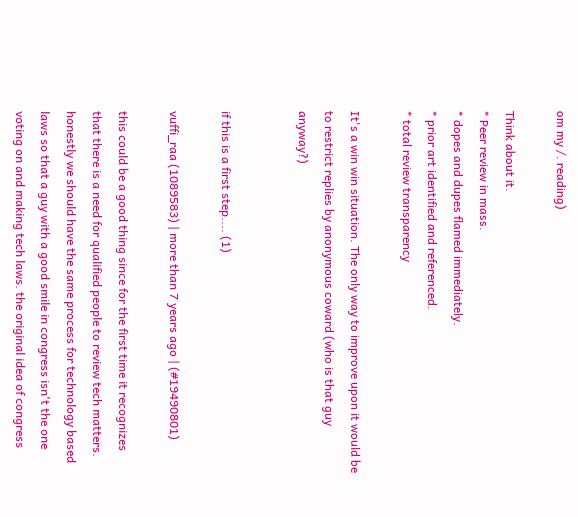om my /. reading)

Think about it.
* Peer review in mass.
* dopes and dupes flamed immediately.
* prior art identified and referenced.
* total review transparency

It's a win win situation. The only way to improve upon it would be to restrict replies by anonymous coward (who is that guy anyway?)


if this is a first step.... (1)

vuffi_raa (1089583) | more than 7 years ago | (#19490801)

this could be a good thing since for the first time it recognizes that there is a need for qualified people to review tech matters. honestly we should have the same process for technology based laws so that a guy with a good smile in congress isn't the one voting on and making tech laws. the original idea of congress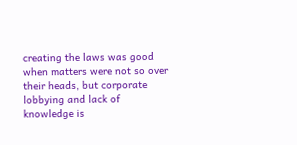creating the laws was good when matters were not so over their heads, but corporate lobbying and lack of knowledge is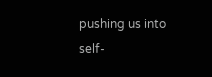pushing us into self-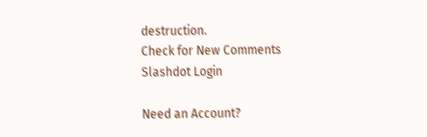destruction.
Check for New Comments
Slashdot Login

Need an Account?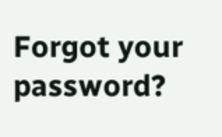Forgot your password?